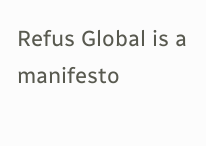Refus Global is a manifesto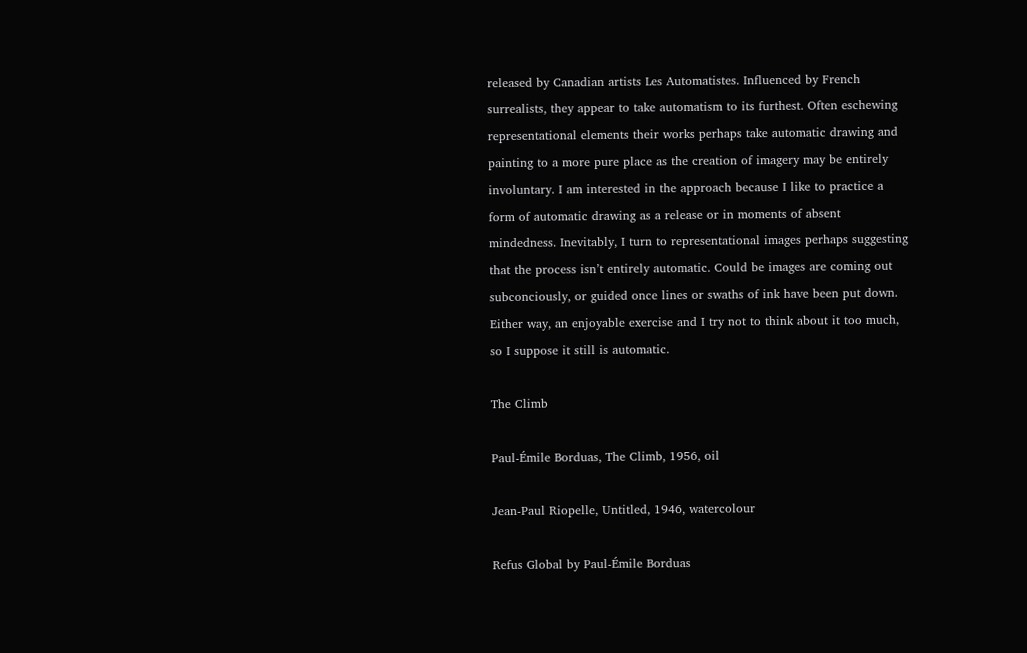released by Canadian artists Les Automatistes. Influenced by French surrealists, they appear to take automatism to its furthest. Often eschewing  representational elements their works perhaps take automatic drawing and painting to a more pure place as the creation of imagery may be entirely involuntary. I am interested in the approach because I like to practice a form of automatic drawing as a release or in moments of absent mindedness. Inevitably, I turn to representational images perhaps suggesting that the process isn’t entirely automatic. Could be images are coming out subconciously, or guided once lines or swaths of ink have been put down. Either way, an enjoyable exercise and I try not to think about it too much, so I suppose it still is automatic.

The Climb

Paul-Émile Borduas, The Climb, 1956, oil

Jean-Paul Riopelle, Untitled, 1946, watercolour

Refus Global by Paul-Émile Borduas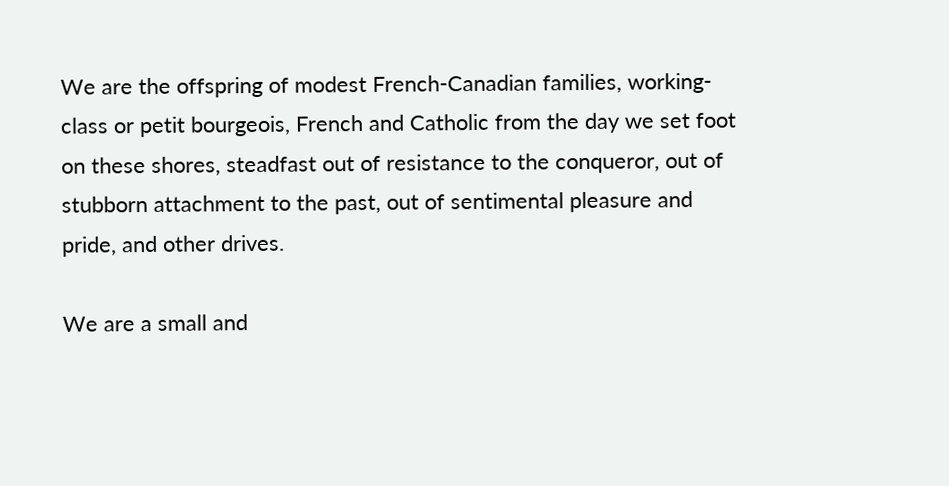We are the offspring of modest French-Canadian families, working-class or petit bourgeois, French and Catholic from the day we set foot on these shores, steadfast out of resistance to the conqueror, out of stubborn attachment to the past, out of sentimental pleasure and pride, and other drives.

We are a small and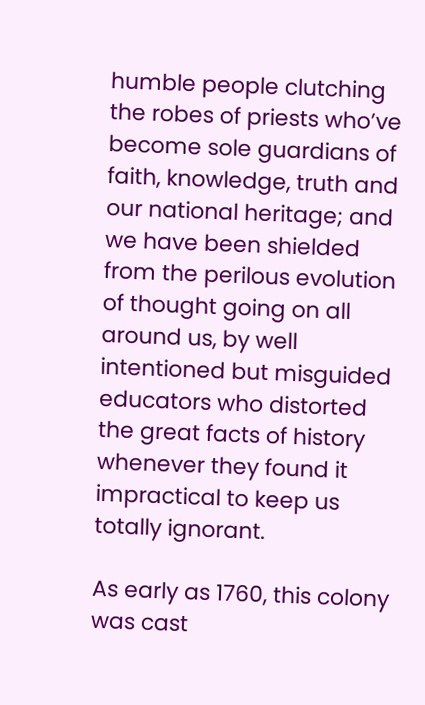humble people clutching the robes of priests who’ve become sole guardians of faith, knowledge, truth and our national heritage; and we have been shielded from the perilous evolution of thought going on all around us, by well intentioned but misguided educators who distorted the great facts of history whenever they found it impractical to keep us totally ignorant.

As early as 1760, this colony was cast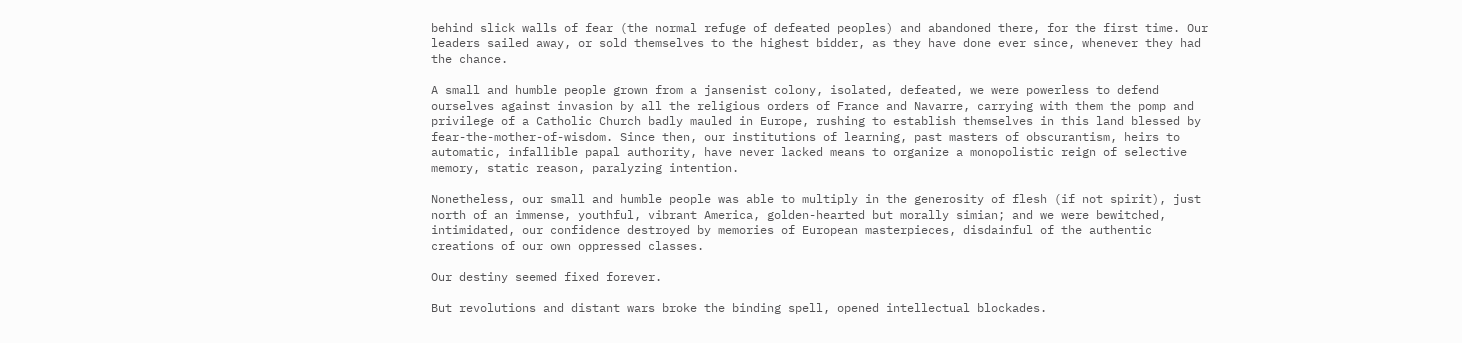behind slick walls of fear (the normal refuge of defeated peoples) and abandoned there, for the first time. Our leaders sailed away, or sold themselves to the highest bidder, as they have done ever since, whenever they had the chance.

A small and humble people grown from a jansenist colony, isolated, defeated, we were powerless to defend ourselves against invasion by all the religious orders of France and Navarre, carrying with them the pomp and privilege of a Catholic Church badly mauled in Europe, rushing to establish themselves in this land blessed by fear-the-mother-of-wisdom. Since then, our institutions of learning, past masters of obscurantism, heirs to automatic, infallible papal authority, have never lacked means to organize a monopolistic reign of selective memory, static reason, paralyzing intention.

Nonetheless, our small and humble people was able to multiply in the generosity of flesh (if not spirit), just north of an immense, youthful, vibrant America, golden-hearted but morally simian; and we were bewitched, intimidated, our confidence destroyed by memories of European masterpieces, disdainful of the authentic creations of our own oppressed classes.

Our destiny seemed fixed forever.

But revolutions and distant wars broke the binding spell, opened intellectual blockades.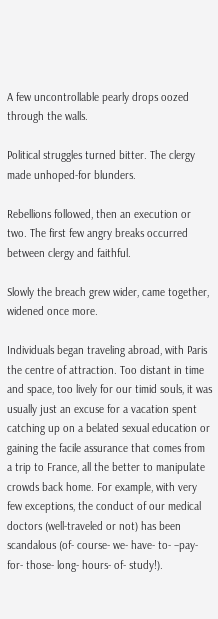A few uncontrollable pearly drops oozed through the walls.

Political struggles turned bitter. The clergy made unhoped-for blunders.

Rebellions followed, then an execution or two. The first few angry breaks occurred between clergy and faithful.

Slowly the breach grew wider, came together, widened once more.

Individuals began traveling abroad, with Paris the centre of attraction. Too distant in time and space, too lively for our timid souls, it was usually just an excuse for a vacation spent catching up on a belated sexual education or gaining the facile assurance that comes from a trip to France, all the better to manipulate crowds back home. For example, with very few exceptions, the conduct of our medical doctors (well-traveled or not) has been scandalous (of- course- we- have- to- –pay- for- those- long- hours- of- study!).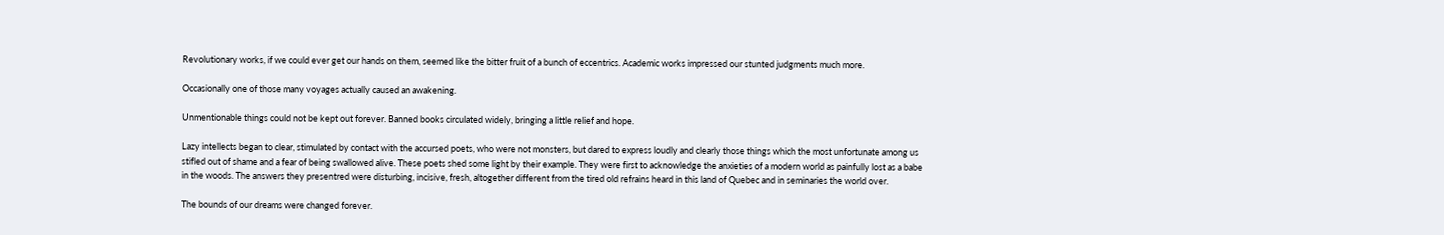Revolutionary works, if we could ever get our hands on them, seemed like the bitter fruit of a bunch of eccentrics. Academic works impressed our stunted judgments much more.

Occasionally one of those many voyages actually caused an awakening.

Unmentionable things could not be kept out forever. Banned books circulated widely, bringing a little relief and hope.

Lazy intellects began to clear, stimulated by contact with the accursed poets, who were not monsters, but dared to express loudly and clearly those things which the most unfortunate among us stifled out of shame and a fear of being swallowed alive. These poets shed some light by their example. They were first to acknowledge the anxieties of a modern world as painfully lost as a babe in the woods. The answers they presentred were disturbing, incisive, fresh, altogether different from the tired old refrains heard in this land of Quebec and in seminaries the world over.

The bounds of our dreams were changed forever.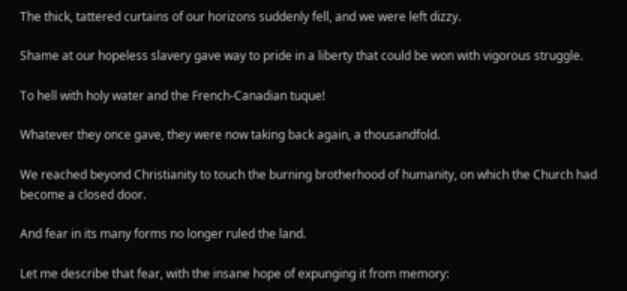The thick, tattered curtains of our horizons suddenly fell, and we were left dizzy.

Shame at our hopeless slavery gave way to pride in a liberty that could be won with vigorous struggle.

To hell with holy water and the French-Canadian tuque!

Whatever they once gave, they were now taking back again, a thousandfold.

We reached beyond Christianity to touch the burning brotherhood of humanity, on which the Church had become a closed door.

And fear in its many forms no longer ruled the land.

Let me describe that fear, with the insane hope of expunging it from memory: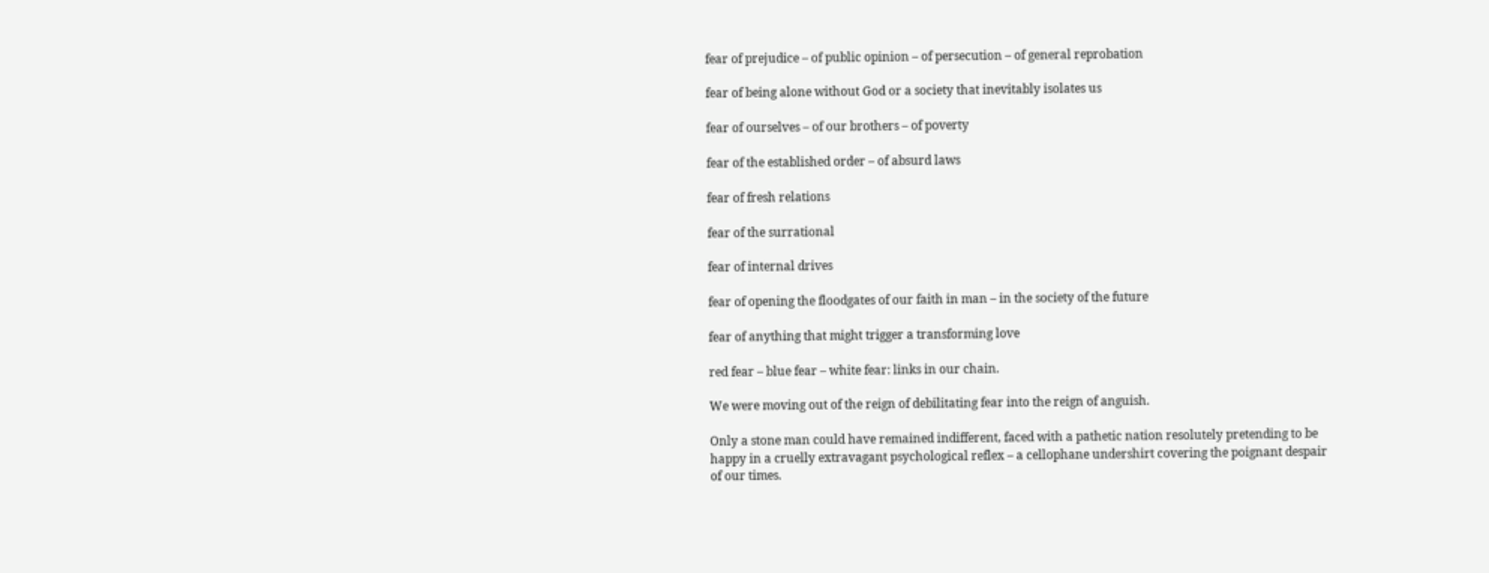fear of prejudice – of public opinion – of persecution – of general reprobation

fear of being alone without God or a society that inevitably isolates us

fear of ourselves – of our brothers – of poverty

fear of the established order – of absurd laws

fear of fresh relations

fear of the surrational

fear of internal drives

fear of opening the floodgates of our faith in man – in the society of the future

fear of anything that might trigger a transforming love

red fear – blue fear – white fear: links in our chain.

We were moving out of the reign of debilitating fear into the reign of anguish.

Only a stone man could have remained indifferent, faced with a pathetic nation resolutely pretending to be happy in a cruelly extravagant psychological reflex – a cellophane undershirt covering the poignant despair of our times.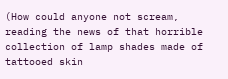(How could anyone not scream, reading the news of that horrible collection of lamp shades made of tattooed skin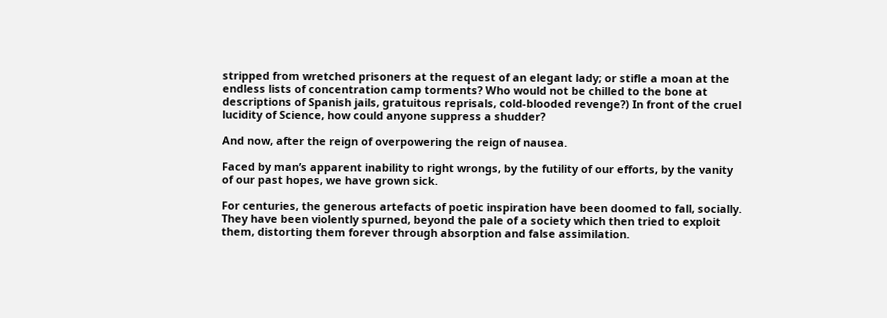stripped from wretched prisoners at the request of an elegant lady; or stifle a moan at the endless lists of concentration camp torments? Who would not be chilled to the bone at descriptions of Spanish jails, gratuitous reprisals, cold-blooded revenge?) In front of the cruel lucidity of Science, how could anyone suppress a shudder?

And now, after the reign of overpowering the reign of nausea.

Faced by man’s apparent inability to right wrongs, by the futility of our efforts, by the vanity of our past hopes, we have grown sick.

For centuries, the generous artefacts of poetic inspiration have been doomed to fall, socially. They have been violently spurned, beyond the pale of a society which then tried to exploit them, distorting them forever through absorption and false assimilation.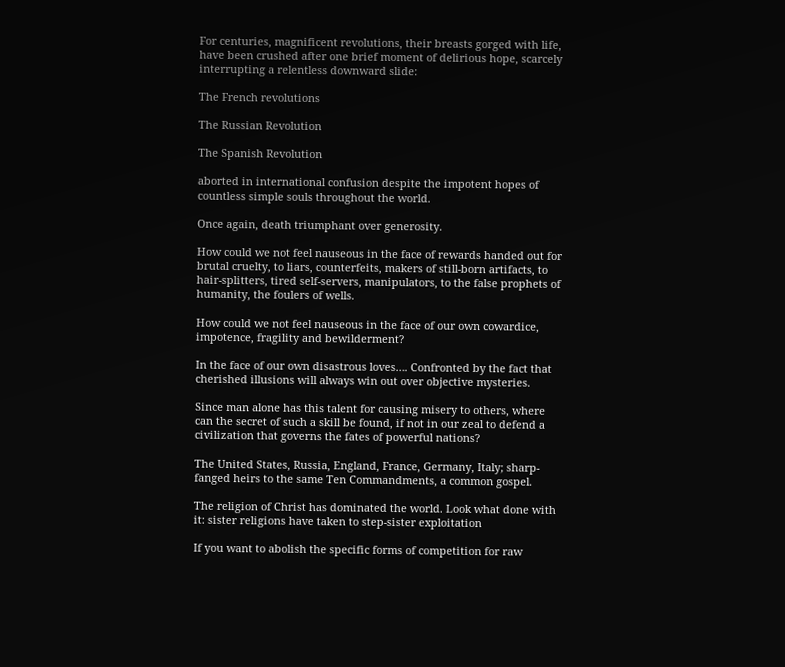For centuries, magnificent revolutions, their breasts gorged with life, have been crushed after one brief moment of delirious hope, scarcely interrupting a relentless downward slide:

The French revolutions

The Russian Revolution

The Spanish Revolution

aborted in international confusion despite the impotent hopes of countless simple souls throughout the world.

Once again, death triumphant over generosity.

How could we not feel nauseous in the face of rewards handed out for brutal cruelty, to liars, counterfeits, makers of still-born artifacts, to hair-splitters, tired self-servers, manipulators, to the false prophets of humanity, the foulers of wells.

How could we not feel nauseous in the face of our own cowardice, impotence, fragility and bewilderment?

In the face of our own disastrous loves…. Confronted by the fact that cherished illusions will always win out over objective mysteries.

Since man alone has this talent for causing misery to others, where can the secret of such a skill be found, if not in our zeal to defend a civilization that governs the fates of powerful nations?

The United States, Russia, England, France, Germany, Italy; sharp-fanged heirs to the same Ten Commandments, a common gospel.

The religion of Christ has dominated the world. Look what done with it: sister religions have taken to step-sister exploitation

If you want to abolish the specific forms of competition for raw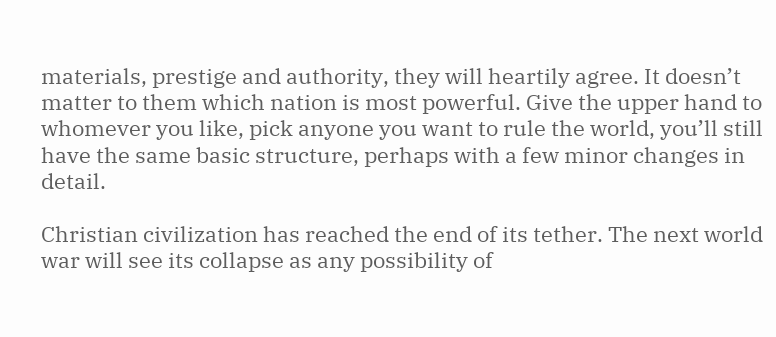materials, prestige and authority, they will heartily agree. It doesn’t matter to them which nation is most powerful. Give the upper hand to whomever you like, pick anyone you want to rule the world, you’ll still have the same basic structure, perhaps with a few minor changes in detail.

Christian civilization has reached the end of its tether. The next world war will see its collapse as any possibility of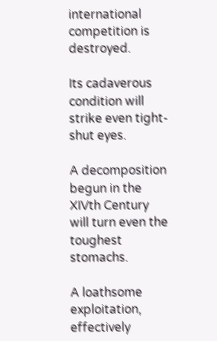international competition is destroyed.

Its cadaverous condition will strike even tight-shut eyes.

A decomposition begun in the XIVth Century will turn even the toughest stomachs.

A loathsome exploitation, effectively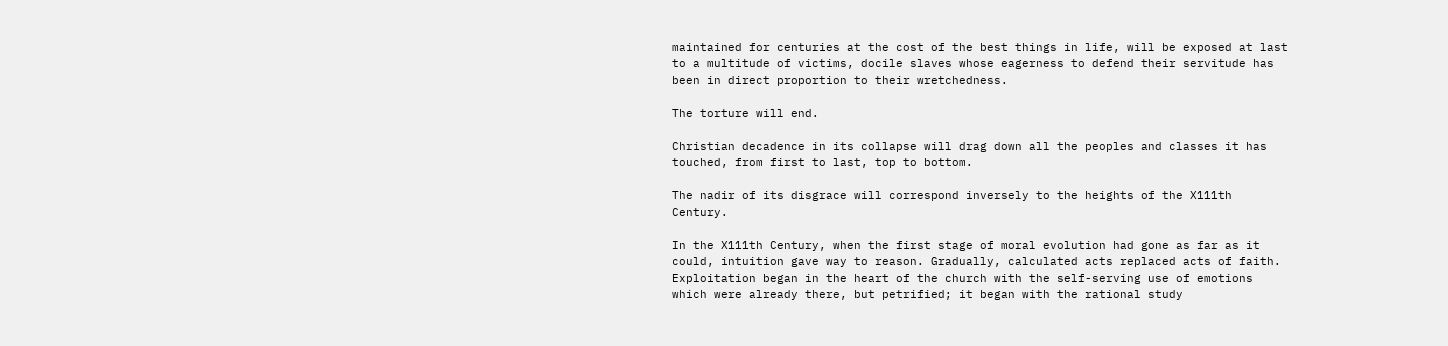maintained for centuries at the cost of the best things in life, will be exposed at last to a multitude of victims, docile slaves whose eagerness to defend their servitude has been in direct proportion to their wretchedness.

The torture will end.

Christian decadence in its collapse will drag down all the peoples and classes it has touched, from first to last, top to bottom.

The nadir of its disgrace will correspond inversely to the heights of the X111th Century.

In the X111th Century, when the first stage of moral evolution had gone as far as it could, intuition gave way to reason. Gradually, calculated acts replaced acts of faith. Exploitation began in the heart of the church with the self-serving use of emotions which were already there, but petrified; it began with the rational study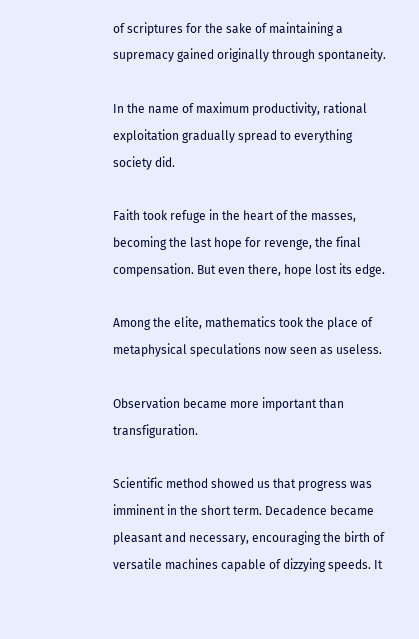of scriptures for the sake of maintaining a supremacy gained originally through spontaneity.

In the name of maximum productivity, rational exploitation gradually spread to everything society did.

Faith took refuge in the heart of the masses, becoming the last hope for revenge, the final compensation. But even there, hope lost its edge.

Among the elite, mathematics took the place of metaphysical speculations now seen as useless.

Observation became more important than transfiguration.

Scientific method showed us that progress was imminent in the short term. Decadence became pleasant and necessary, encouraging the birth of versatile machines capable of dizzying speeds. It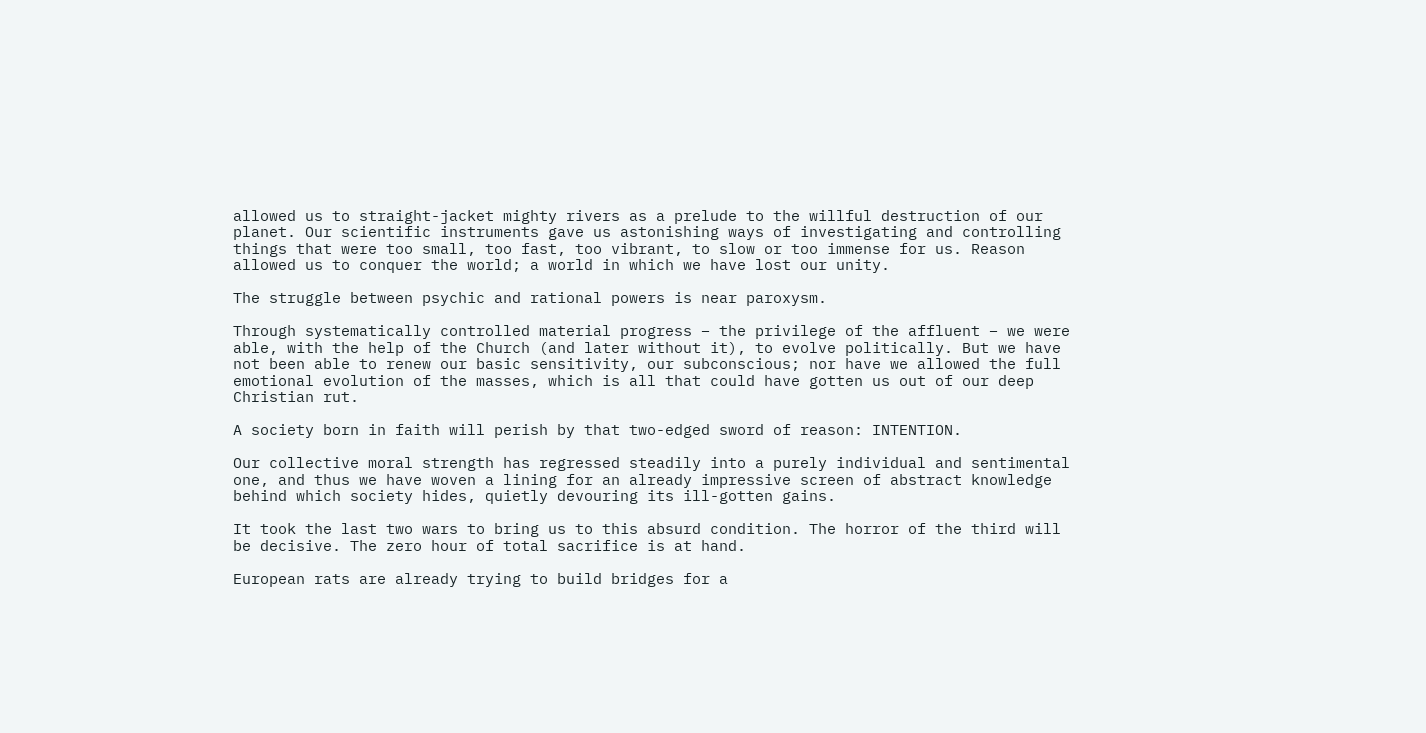allowed us to straight-jacket mighty rivers as a prelude to the willful destruction of our planet. Our scientific instruments gave us astonishing ways of investigating and controlling things that were too small, too fast, too vibrant, to slow or too immense for us. Reason allowed us to conquer the world; a world in which we have lost our unity.

The struggle between psychic and rational powers is near paroxysm.

Through systematically controlled material progress – the privilege of the affluent – we were able, with the help of the Church (and later without it), to evolve politically. But we have not been able to renew our basic sensitivity, our subconscious; nor have we allowed the full emotional evolution of the masses, which is all that could have gotten us out of our deep Christian rut.

A society born in faith will perish by that two-edged sword of reason: INTENTION.

Our collective moral strength has regressed steadily into a purely individual and sentimental one, and thus we have woven a lining for an already impressive screen of abstract knowledge behind which society hides, quietly devouring its ill-gotten gains.

It took the last two wars to bring us to this absurd condition. The horror of the third will be decisive. The zero hour of total sacrifice is at hand.

European rats are already trying to build bridges for a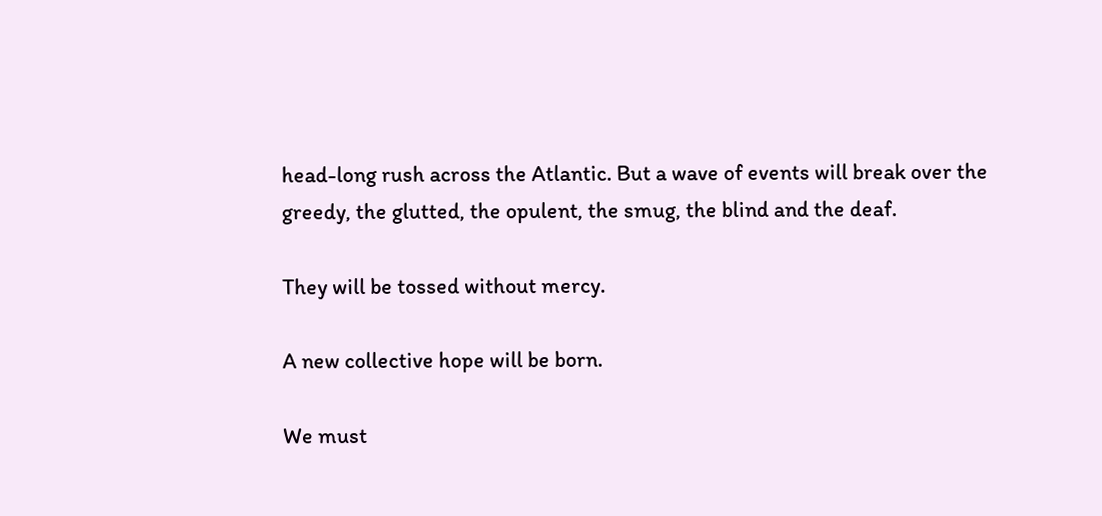head-long rush across the Atlantic. But a wave of events will break over the greedy, the glutted, the opulent, the smug, the blind and the deaf.

They will be tossed without mercy.

A new collective hope will be born.

We must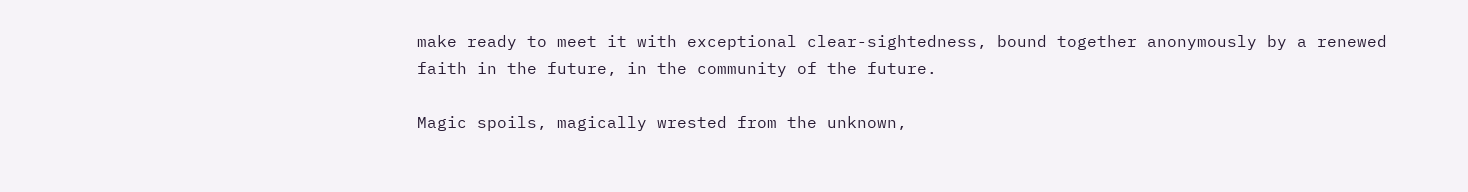make ready to meet it with exceptional clear-sightedness, bound together anonymously by a renewed faith in the future, in the community of the future.

Magic spoils, magically wrested from the unknown,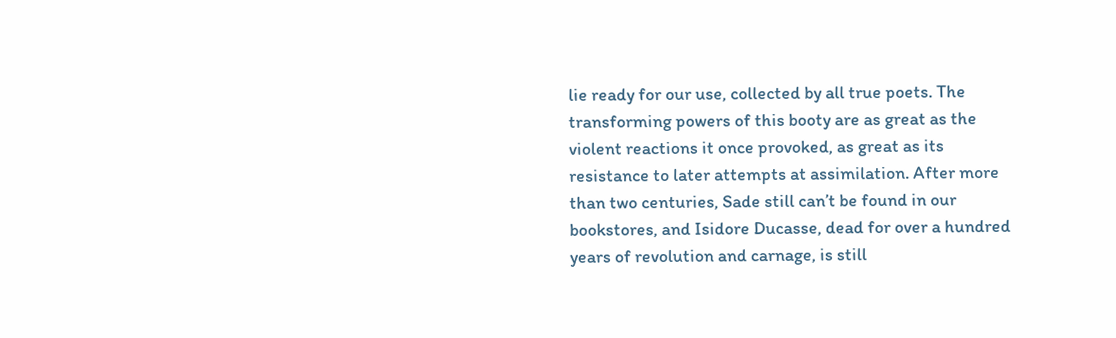lie ready for our use, collected by all true poets. The transforming powers of this booty are as great as the violent reactions it once provoked, as great as its resistance to later attempts at assimilation. After more than two centuries, Sade still can’t be found in our bookstores, and Isidore Ducasse, dead for over a hundred years of revolution and carnage, is still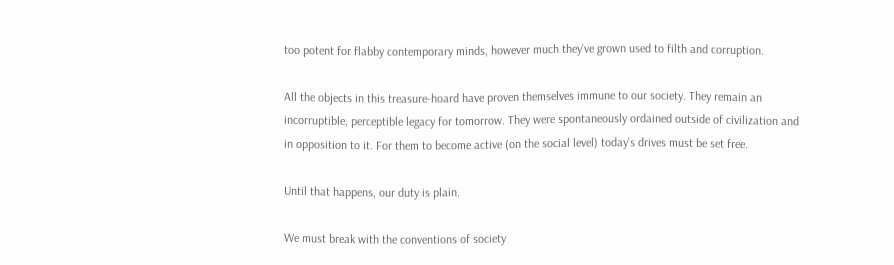too potent for flabby contemporary minds, however much they’ve grown used to filth and corruption.

All the objects in this treasure-hoard have proven themselves immune to our society. They remain an incorruptible, perceptible legacy for tomorrow. They were spontaneously ordained outside of civilization and in opposition to it. For them to become active (on the social level) today’s drives must be set free.

Until that happens, our duty is plain.

We must break with the conventions of society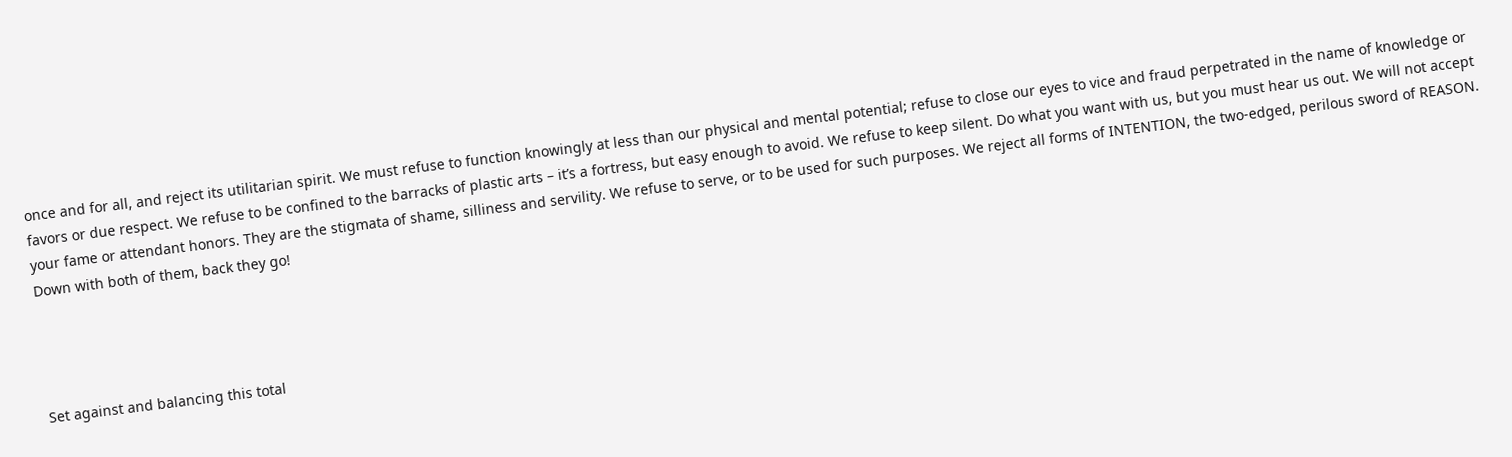once and for all, and reject its utilitarian spirit. We must refuse to function knowingly at less than our physical and mental potential; refuse to close our eyes to vice and fraud perpetrated in the name of knowledge or favors or due respect. We refuse to be confined to the barracks of plastic arts – it’s a fortress, but easy enough to avoid. We refuse to keep silent. Do what you want with us, but you must hear us out. We will not accept your fame or attendant honors. They are the stigmata of shame, silliness and servility. We refuse to serve, or to be used for such purposes. We reject all forms of INTENTION, the two-edged, perilous sword of REASON. Down with both of them, back they go!




Set against and balancing this total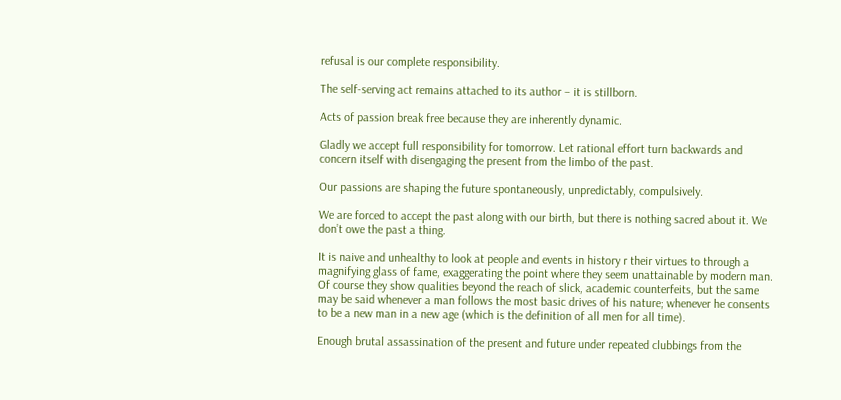refusal is our complete responsibility.

The self-serving act remains attached to its author – it is stillborn.

Acts of passion break free because they are inherently dynamic.

Gladly we accept full responsibility for tomorrow. Let rational effort turn backwards and concern itself with disengaging the present from the limbo of the past.

Our passions are shaping the future spontaneously, unpredictably, compulsively.

We are forced to accept the past along with our birth, but there is nothing sacred about it. We don’t owe the past a thing.

It is naive and unhealthy to look at people and events in history r their virtues to through a magnifying glass of fame, exaggerating the point where they seem unattainable by modern man. Of course they show qualities beyond the reach of slick, academic counterfeits, but the same may be said whenever a man follows the most basic drives of his nature; whenever he consents to be a new man in a new age (which is the definition of all men for all time).

Enough brutal assassination of the present and future under repeated clubbings from the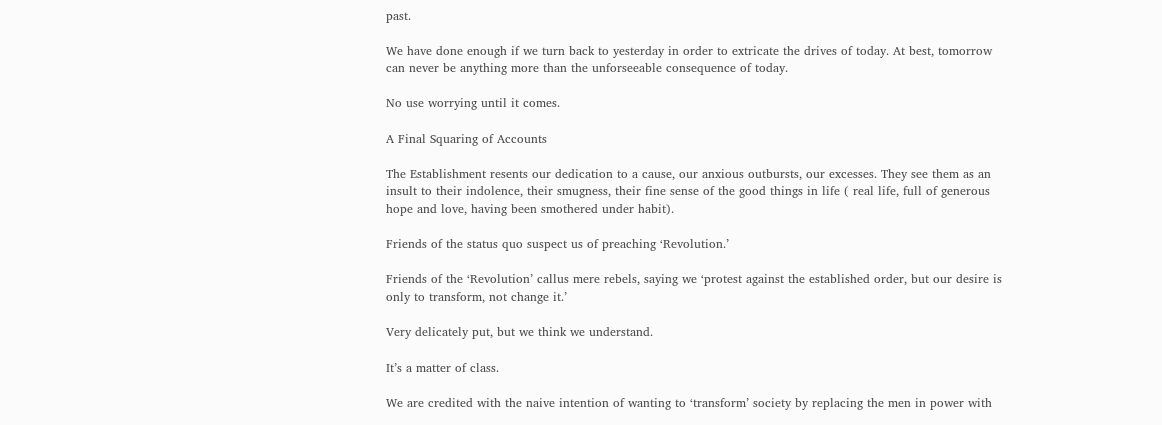past.

We have done enough if we turn back to yesterday in order to extricate the drives of today. At best, tomorrow can never be anything more than the unforseeable consequence of today.

No use worrying until it comes.

A Final Squaring of Accounts

The Establishment resents our dedication to a cause, our anxious outbursts, our excesses. They see them as an insult to their indolence, their smugness, their fine sense of the good things in life ( real life, full of generous hope and love, having been smothered under habit).

Friends of the status quo suspect us of preaching ‘Revolution.’

Friends of the ‘Revolution’ callus mere rebels, saying we ‘protest against the established order, but our desire is only to transform, not change it.’

Very delicately put, but we think we understand.

It’s a matter of class.

We are credited with the naive intention of wanting to ‘transform’ society by replacing the men in power with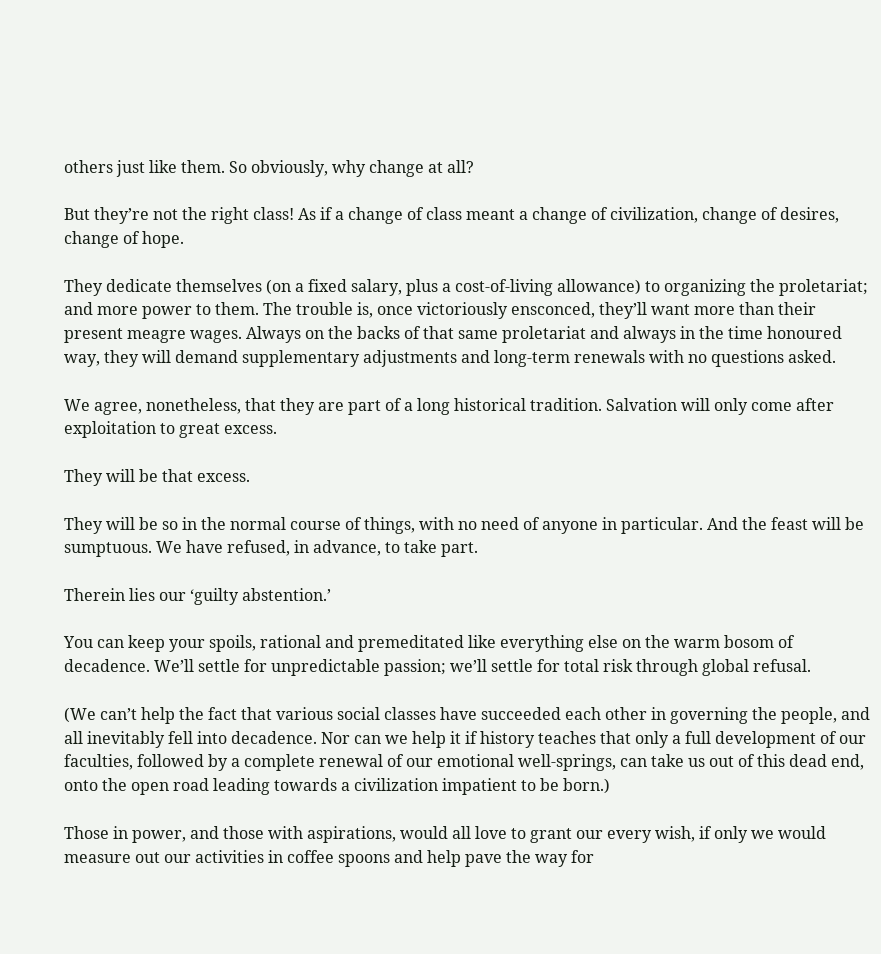others just like them. So obviously, why change at all?

But they’re not the right class! As if a change of class meant a change of civilization, change of desires, change of hope.

They dedicate themselves (on a fixed salary, plus a cost-of-living allowance) to organizing the proletariat; and more power to them. The trouble is, once victoriously ensconced, they’ll want more than their present meagre wages. Always on the backs of that same proletariat and always in the time honoured way, they will demand supplementary adjustments and long-term renewals with no questions asked.

We agree, nonetheless, that they are part of a long historical tradition. Salvation will only come after exploitation to great excess.

They will be that excess.

They will be so in the normal course of things, with no need of anyone in particular. And the feast will be sumptuous. We have refused, in advance, to take part.

Therein lies our ‘guilty abstention.’

You can keep your spoils, rational and premeditated like everything else on the warm bosom of decadence. We’ll settle for unpredictable passion; we’ll settle for total risk through global refusal.

(We can’t help the fact that various social classes have succeeded each other in governing the people, and all inevitably fell into decadence. Nor can we help it if history teaches that only a full development of our faculties, followed by a complete renewal of our emotional well-springs, can take us out of this dead end, onto the open road leading towards a civilization impatient to be born.)

Those in power, and those with aspirations, would all love to grant our every wish, if only we would measure out our activities in coffee spoons and help pave the way for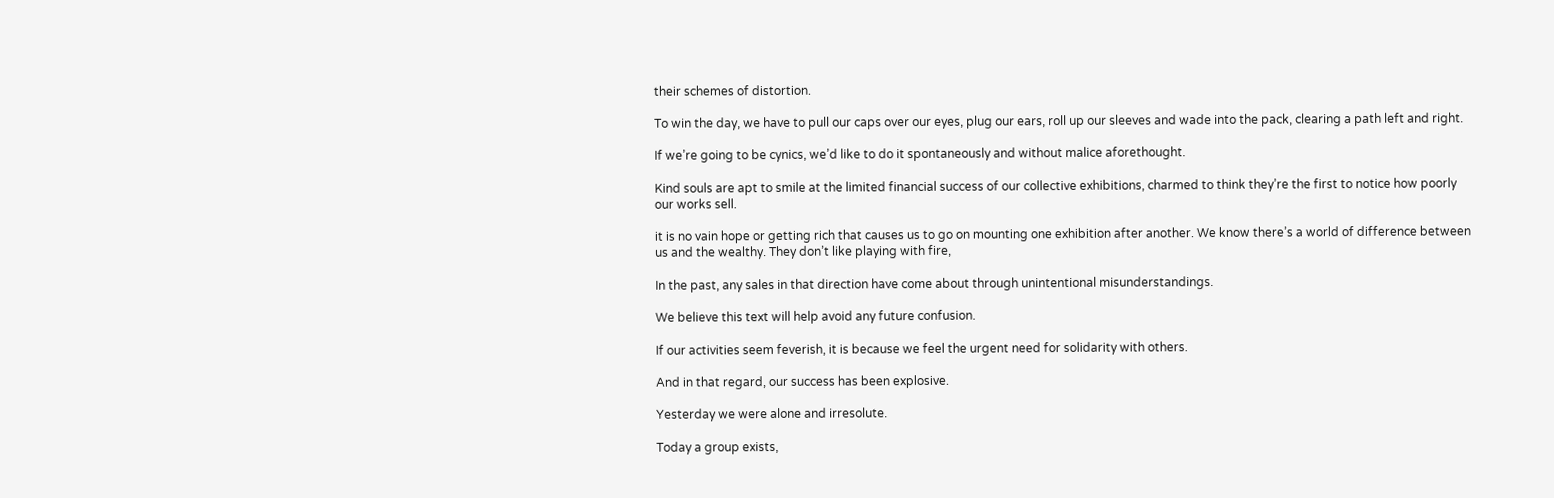their schemes of distortion.

To win the day, we have to pull our caps over our eyes, plug our ears, roll up our sleeves and wade into the pack, clearing a path left and right.

If we’re going to be cynics, we’d like to do it spontaneously and without malice aforethought.

Kind souls are apt to smile at the limited financial success of our collective exhibitions, charmed to think they’re the first to notice how poorly our works sell.

it is no vain hope or getting rich that causes us to go on mounting one exhibition after another. We know there’s a world of difference between us and the wealthy. They don’t like playing with fire,

In the past, any sales in that direction have come about through unintentional misunderstandings.

We believe this text will help avoid any future confusion.

If our activities seem feverish, it is because we feel the urgent need for solidarity with others.

And in that regard, our success has been explosive.

Yesterday we were alone and irresolute.

Today a group exists,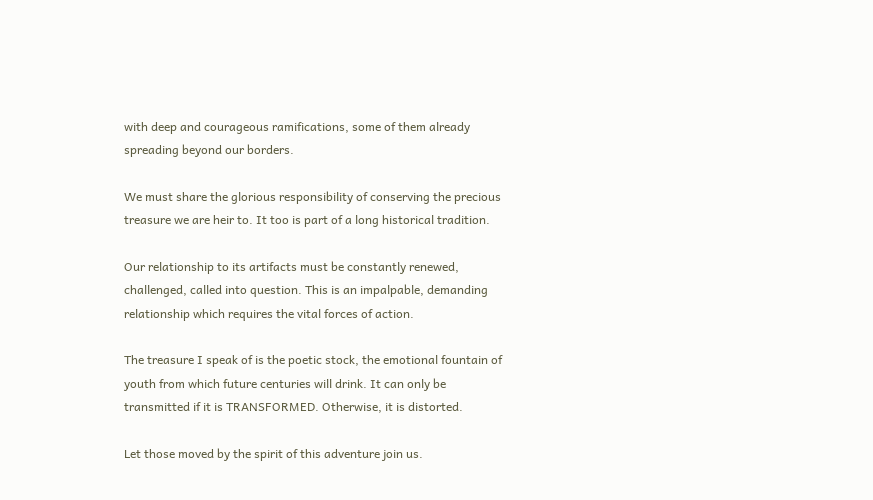with deep and courageous ramifications, some of them already spreading beyond our borders.

We must share the glorious responsibility of conserving the precious treasure we are heir to. It too is part of a long historical tradition.

Our relationship to its artifacts must be constantly renewed, challenged, called into question. This is an impalpable, demanding relationship which requires the vital forces of action.

The treasure I speak of is the poetic stock, the emotional fountain of youth from which future centuries will drink. It can only be transmitted if it is TRANSFORMED. Otherwise, it is distorted.

Let those moved by the spirit of this adventure join us.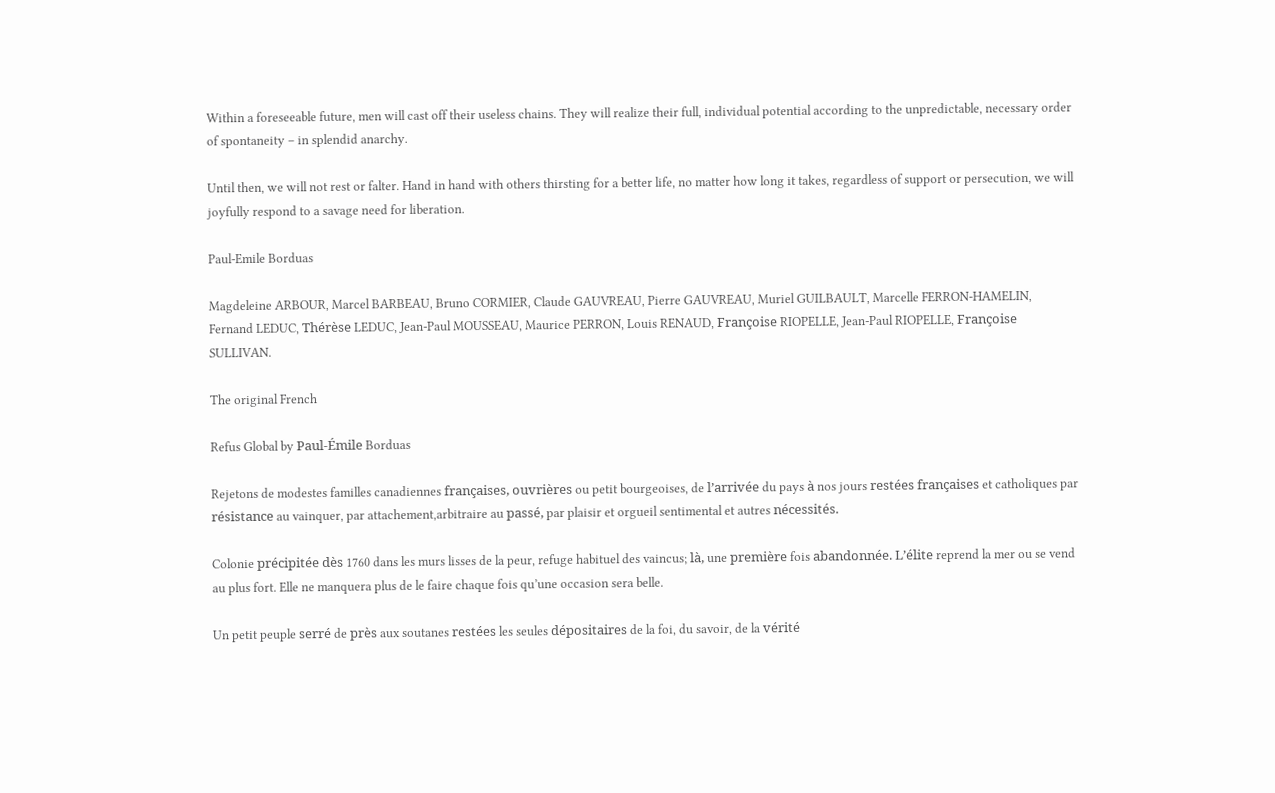Within a foreseeable future, men will cast off their useless chains. They will realize their full, individual potential according to the unpredictable, necessary order of spontaneity – in splendid anarchy.

Until then, we will not rest or falter. Hand in hand with others thirsting for a better life, no matter how long it takes, regardless of support or persecution, we will joyfully respond to a savage need for liberation.

Paul-Emile Borduas

Magdeleine ARBOUR, Marcel BARBEAU, Bruno CORMIER, Claude GAUVREAU, Pierre GAUVREAU, Muriel GUILBAULT, Marcelle FERRON-HAMELIN, Fernand LEDUC, Thérèse LEDUC, Jean-Paul MOUSSEAU, Maurice PERRON, Louis RENAUD, Françoise RIOPELLE, Jean-Paul RIOPELLE, Françoise SULLIVAN.

The original French

Refus Global by Paul-Émile Borduas

Rejetons de modestes familles canadiennes françaises, ouvrières ou petit bourgeoises, de l’arrivée du pays à nos jours restées françaises et catholiques par résistance au vainquer, par attachement,arbitraire au passé, par plaisir et orgueil sentimental et autres nécessités.

Colonie précipitée dès 1760 dans les murs lisses de la peur, refuge habituel des vaincus; là, une première fois abandonnée. L’élite reprend la mer ou se vend au plus fort. Elle ne manquera plus de le faire chaque fois qu’une occasion sera belle.

Un petit peuple serré de près aux soutanes restées les seules dépositaires de la foi, du savoir, de la vérité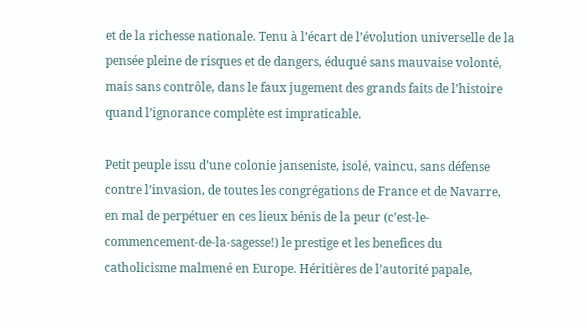et de la richesse nationale. Tenu à l’écart de l’évolution universelle de la pensée pleine de risques et de dangers, éduqué sans mauvaise volonté, mais sans contrôle, dans le faux jugement des grands faits de l’histoire quand l’ignorance complète est impraticable.

Petit peuple issu d’une colonie janseniste, isolé, vaincu, sans défense contre l’invasion, de toutes les congrégations de France et de Navarre, en mal de perpétuer en ces lieux bénis de la peur (c’est-le-commencement-de-la-sagesse!) le prestige et les benefices du catholicisme malmené en Europe. Héritières de l’autorité papale,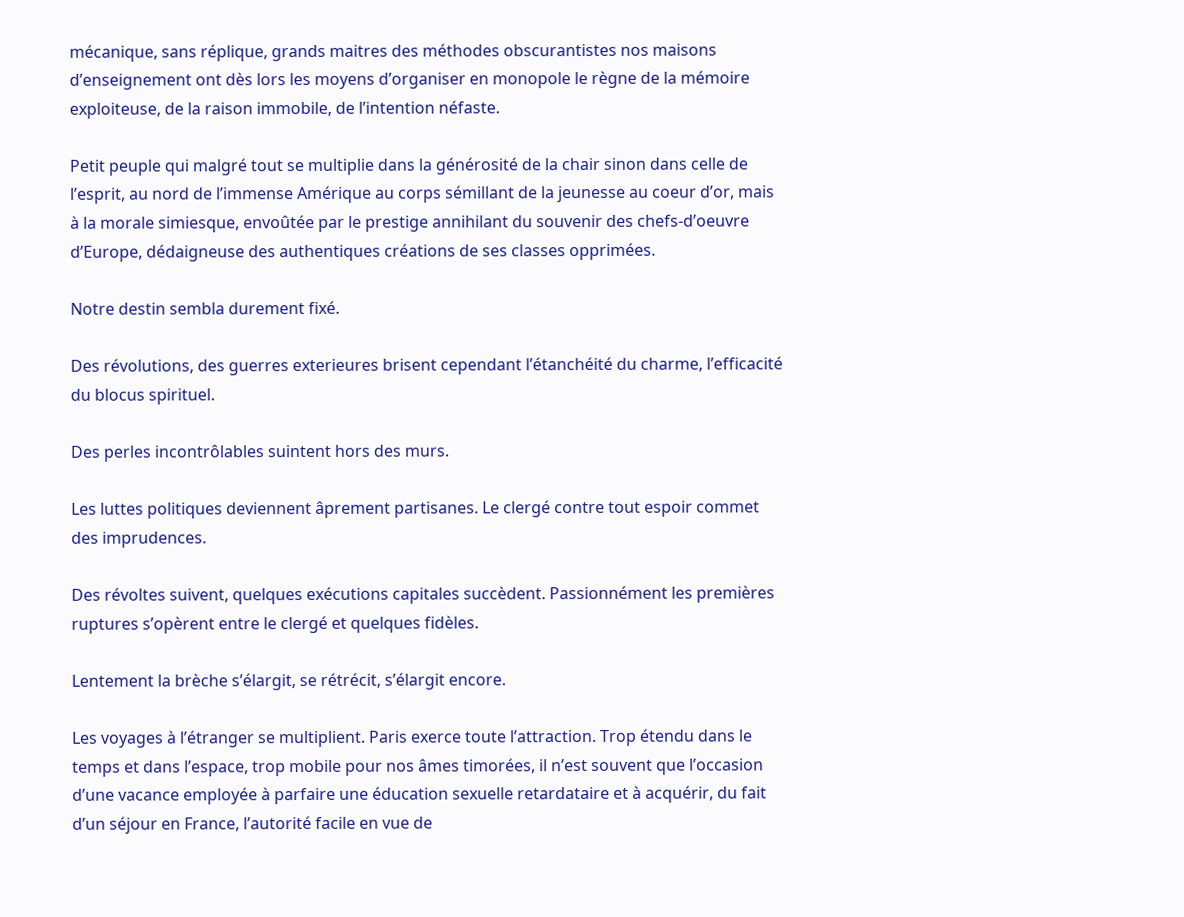mécanique, sans réplique, grands maitres des méthodes obscurantistes nos maisons d’enseignement ont dès lors les moyens d’organiser en monopole le règne de la mémoire exploiteuse, de la raison immobile, de l’intention néfaste.

Petit peuple qui malgré tout se multiplie dans la générosité de la chair sinon dans celle de l’esprit, au nord de l’immense Amérique au corps sémillant de la jeunesse au coeur d’or, mais à la morale simiesque, envoûtée par le prestige annihilant du souvenir des chefs-d’oeuvre d’Europe, dédaigneuse des authentiques créations de ses classes opprimées.

Notre destin sembla durement fixé.

Des révolutions, des guerres exterieures brisent cependant l’étanchéité du charme, l’efficacité du blocus spirituel.

Des perles incontrôlables suintent hors des murs.

Les luttes politiques deviennent âprement partisanes. Le clergé contre tout espoir commet des imprudences.

Des révoltes suivent, quelques exécutions capitales succèdent. Passionnément les premières ruptures s’opèrent entre le clergé et quelques fidèles.

Lentement la brèche s’élargit, se rétrécit, s’élargit encore.

Les voyages à l’étranger se multiplient. Paris exerce toute l’attraction. Trop étendu dans le temps et dans l’espace, trop mobile pour nos âmes timorées, il n’est souvent que l’occasion d’une vacance employée à parfaire une éducation sexuelle retardataire et à acquérir, du fait d’un séjour en France, l’autorité facile en vue de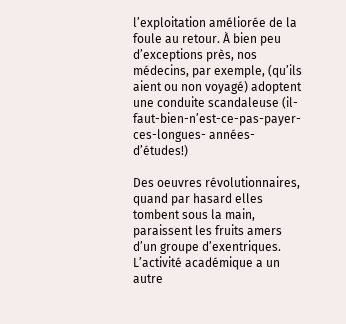l’exploitation améliorée de la foule au retour. À bien peu d’exceptions près, nos médecins, par exemple, (qu’ils aient ou non voyagé) adoptent une conduite scandaleuse (il-faut-bien-n’est-ce-pas-payer-ces-longues- années-d’études!)

Des oeuvres révolutionnaires, quand par hasard elles tombent sous la main, paraissent les fruits amers d’un groupe d’exentriques. L’activité académique a un autre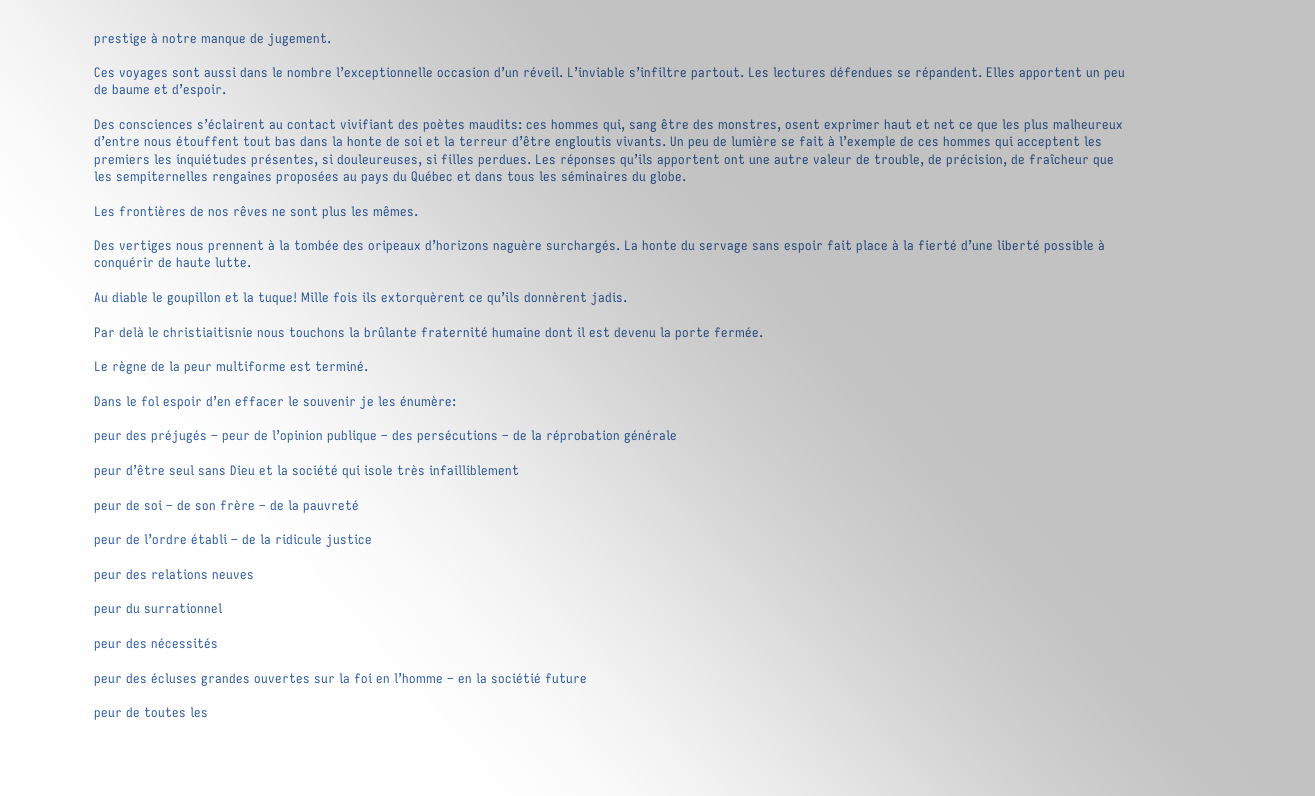prestige à notre manque de jugement.

Ces voyages sont aussi dans le nombre l’exceptionnelle occasion d’un réveil. L’inviable s’infiltre partout. Les lectures défendues se répandent. Elles apportent un peu de baume et d’espoir.

Des consciences s’éclairent au contact vivifiant des poètes maudits: ces hommes qui, sang être des monstres, osent exprimer haut et net ce que les plus malheureux d’entre nous étouffent tout bas dans la honte de soi et la terreur d’être engloutis vivants. Un peu de lumière se fait à l’exemple de ces hommes qui acceptent les premiers les inquiétudes présentes, si douleureuses, si filles perdues. Les réponses qu’ils apportent ont une autre valeur de trouble, de précision, de fraîcheur que les sempiternelles rengaines proposées au pays du Québec et dans tous les séminaires du globe.

Les frontières de nos rêves ne sont plus les mêmes.

Des vertiges nous prennent à la tombée des oripeaux d’horizons naguère surchargés. La honte du servage sans espoir fait place à la fierté d’une liberté possible à conquérir de haute lutte.

Au diable le goupillon et la tuque! Mille fois ils extorquèrent ce qu’ils donnèrent jadis.

Par delà le christiaitisnie nous touchons la brûlante fraternité humaine dont il est devenu la porte fermée.

Le règne de la peur multiforme est terminé.

Dans le fol espoir d’en effacer le souvenir je les énumère:

peur des préjugés – peur de l’opinion publique – des persécutions – de la réprobation générale

peur d’être seul sans Dieu et la société qui isole très infailliblement

peur de soi – de son frère – de la pauvreté

peur de l’ordre établi – de la ridicule justice

peur des relations neuves

peur du surrationnel

peur des nécessités

peur des écluses grandes ouvertes sur la foi en l’homme – en la sociétié future

peur de toutes les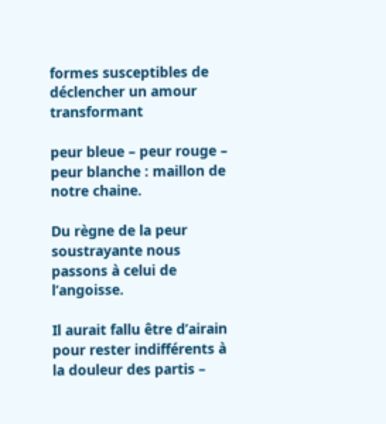formes susceptibles de déclencher un amour transformant

peur bleue – peur rouge – peur blanche : maillon de notre chaine.

Du règne de la peur soustrayante nous passons à celui de l’angoisse.

Il aurait fallu être d’airain pour rester indifférents à la douleur des partis –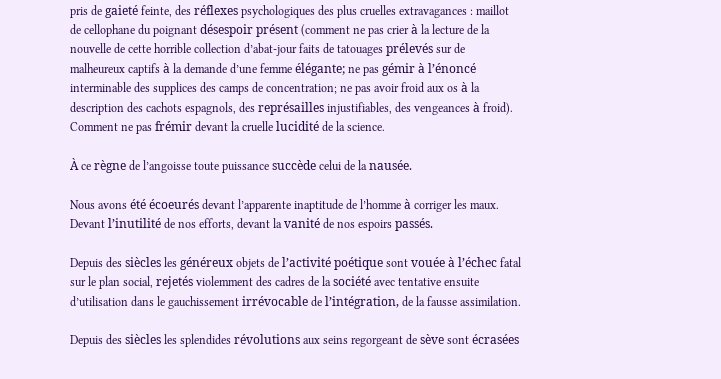pris de gaieté feinte, des réflexes psychologiques des plus cruelles extravagances : maillot de cellophane du poignant désespoir présent (comment ne pas crier à la lecture de la nouvelle de cette horrible collection d’abat-jour faits de tatouages prélevés sur de malheureux captifs à la demande d’une femme élégante; ne pas gémir à l’énoncé interminable des supplices des camps de concentration; ne pas avoir froid aux os à la description des cachots espagnols, des représailles injustifiables, des vengeances à froid). Comment ne pas frémir devant la cruelle lucidité de la science.

À ce règne de l’angoisse toute puissance succède celui de la nausée.

Nous avons été écoeurés devant l’apparente inaptitude de l’homme à corriger les maux. Devant l’inutilité de nos efforts, devant la vanité de nos espoirs passés.

Depuis des siècles les généreux objets de l’activité poétique sont vouée à l’échec fatal sur le plan social, rejetés violemment des cadres de la société avec tentative ensuite d’utilisation dans le gauchissement irrévocable de l’intégration, de la fausse assimilation.

Depuis des siècles les splendides révolutions aux seins regorgeant de sève sont écrasées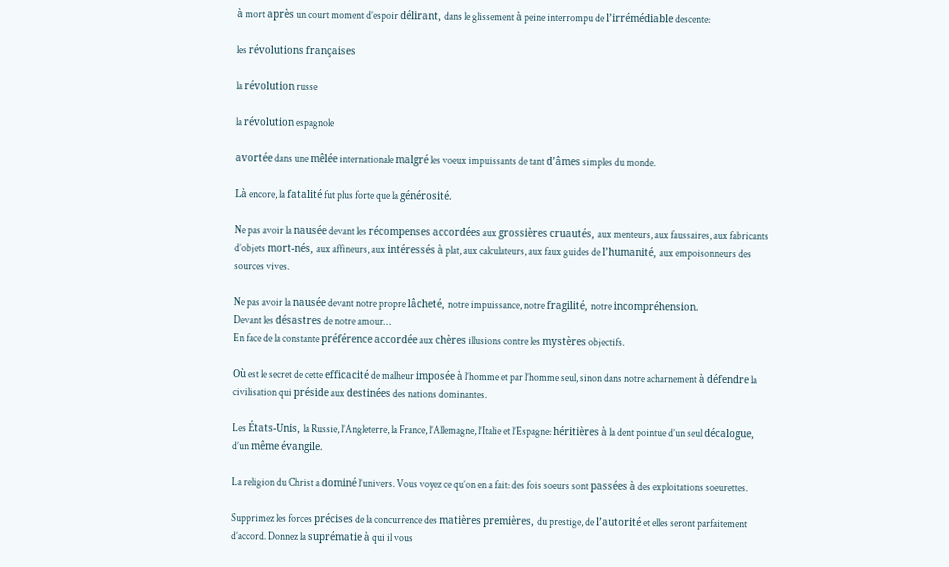à mort après un court moment d’espoir délirant, dans le glissement à peine interrompu de l’irrémédiable descente:

les révolutions françaises

la révolution russe

la révolution espagnole

avortée dans une mêlée internationale malgré les voeux impuissants de tant d’âmes simples du monde.

Là encore, la fatalité fut plus forte que la générosité.

Ne pas avoir la nausée devant les récompenses accordées aux grossières cruautés, aux menteurs, aux faussaires, aux fabricants d’objets mort-nés, aux affineurs, aux intéressés à plat, aux calculateurs, aux faux guides de l’humanité, aux empoisonneurs des sources vives.

Ne pas avoir la nausée devant notre propre lâcheté, notre impuissance, notre fragilité, notre incompréhension.
Devant les désastres de notre amour…
En face de la constante préférence accordée aux chères illusions contre les mystères objectifs.

Où est le secret de cette efficacité de malheur imposée à l’homme et par l’homme seul, sinon dans notre acharnement à défendre la civilisation qui préside aux destinées des nations dominantes.

Les États-Unis, la Russie, l’Angleterre, la France, l’Allemagne, l’Italie et l’Espagne: héritières à la dent pointue d’un seul décalogue, d’un même évangile.

La religion du Christ a dominé l’univers. Vous voyez ce qu’on en a fait: des fois soeurs sont passées à des exploitations soeurettes.

Supprimez les forces précises de la concurrence des matières premières, du prestige, de l’autorité et elles seront parfaitement d’accord. Donnez la suprématie à qui il vous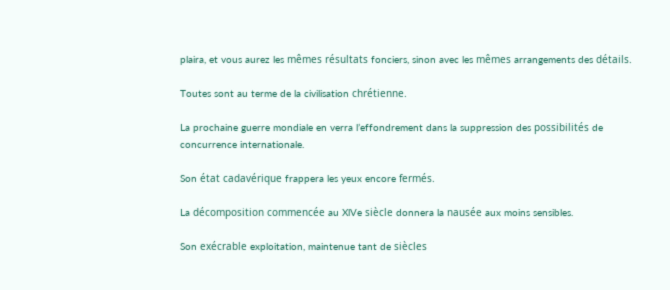plaira, et vous aurez les mêmes résultats fonciers, sinon avec les mêmes arrangements des détails.

Toutes sont au terme de la civilisation chrétienne.

La prochaine guerre mondiale en verra l’effondrement dans la suppression des possibilités de concurrence internationale.

Son état cadavérique frappera les yeux encore fermés.

La décomposition commencée au XlVe siècle donnera la nausée aux moins sensibles.

Son exécrable exploitation, maintenue tant de siècles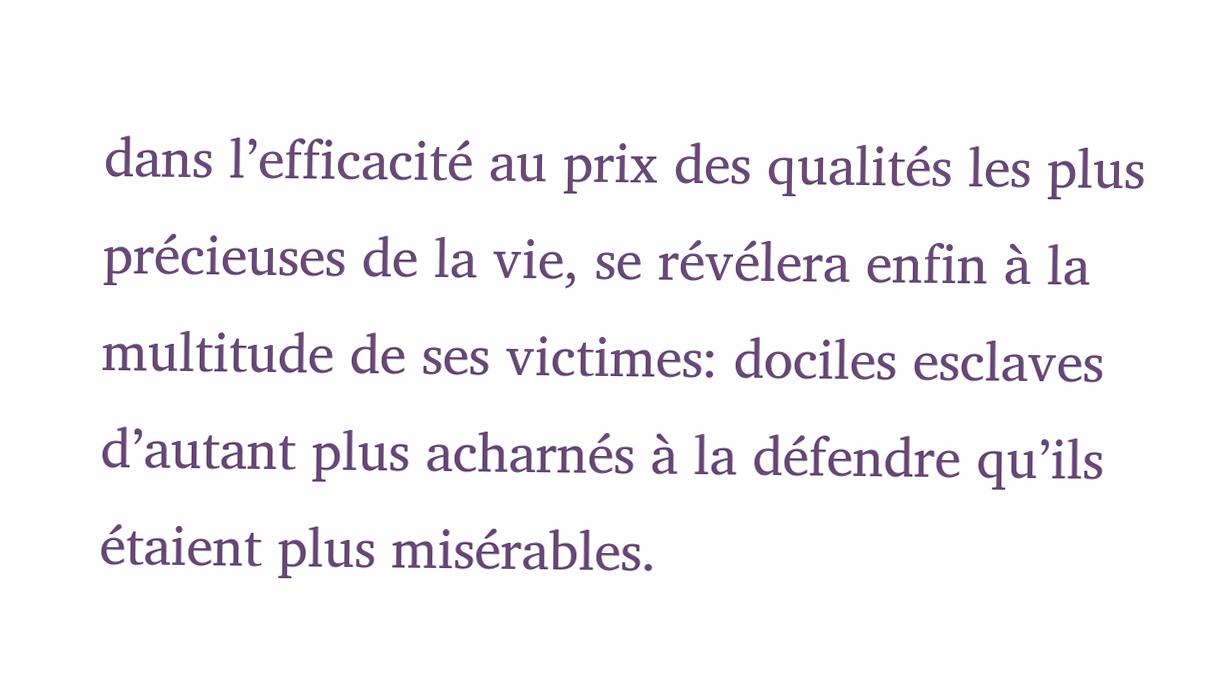dans l’efficacité au prix des qualités les plus précieuses de la vie, se révélera enfin à la multitude de ses victimes: dociles esclaves d’autant plus acharnés à la défendre qu’ils étaient plus misérables.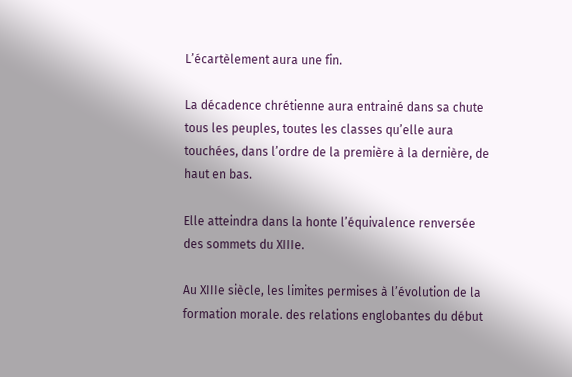L’écartèlement aura une fin.

La décadence chrétienne aura entrainé dans sa chute tous les peuples, toutes les classes qu’elle aura touchées, dans l’ordre de la première à la dernière, de haut en bas.

Elle atteindra dans la honte l’équivalence renversée des sommets du XIIIe.

Au XIIIe siècle, les limites permises à l’évolution de la formation morale. des relations englobantes du début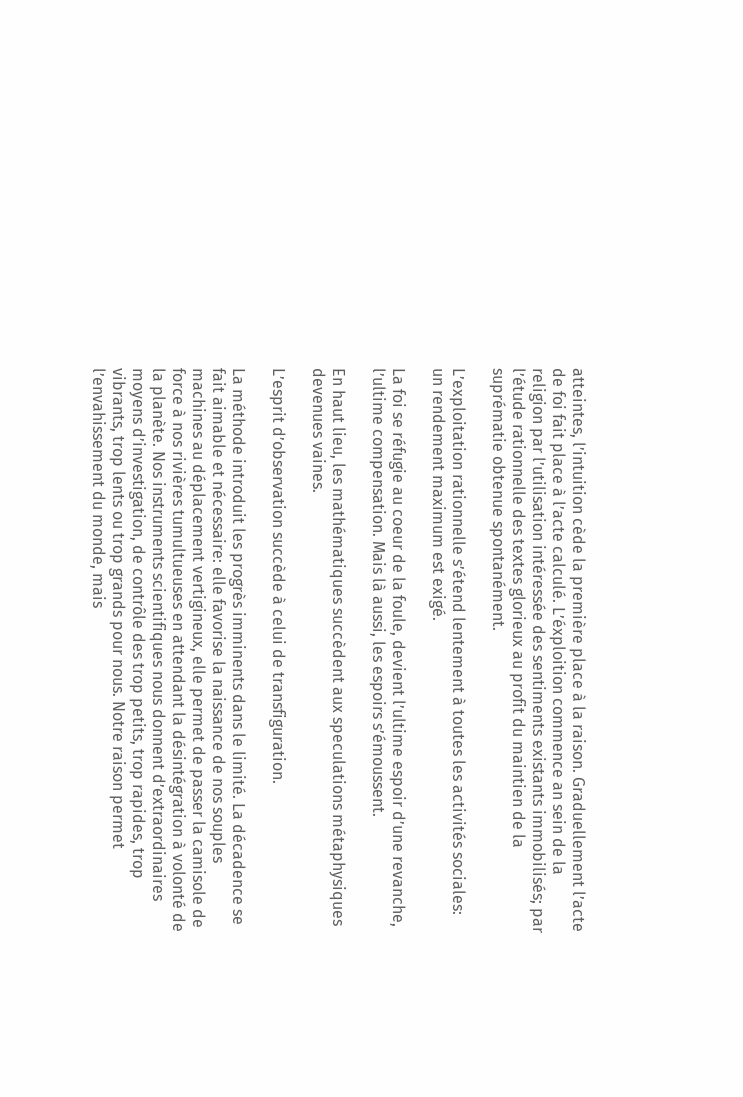atteintes, l’intuition cède la première place à la raison. Graduellement l’acte de foi fait place à l’acte calculé. L’éxploition commence an sein de la religion par l’utilisation intéressée des sentiments existants immobilisés; par l’étude rationnelle des textes glorieux au profit du maintien de la suprématie obtenue spontanément.

L’exploitation rationnelle s’étend lentement à toutes les activités sociales: un rendement maximum est exigé.

La foi se réfugie au coeur de la foule, devient l’ultime espoir d’une revanche, l’ultime compensation. Mais là aussi, les espoirs s’émoussent.

En haut lieu, les mathématiques succèdent aux speculations métaphysiques devenues vaines.

L’esprit d’observation succède à celui de transfiguration.

La méthode introduit les progrès imminents dans le limité. La décadence se fait aimable et nécessaire: elle favorise la naissance de nos souples machines au déplacement vertigineux, elle permet de passer la camisole de force à nos rivières tumultueuses en attendant la désintégration à volonté de la planète. Nos instruments scientifiques nous donnent d’extraordinaires moyens d’investigation, de contrôle des trop petits, trop rapides, trop vibrants, trop lents ou trop grands pour nous. Notre raison permet l’envahissement du monde, mais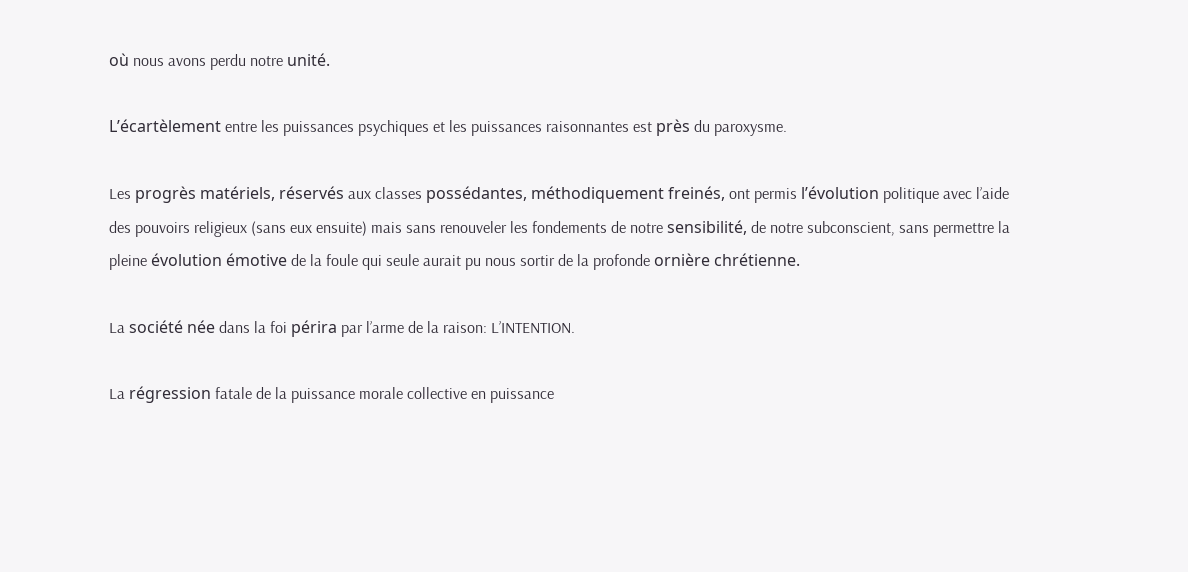où nous avons perdu notre unité.

L’écartèlement entre les puissances psychiques et les puissances raisonnantes est près du paroxysme.

Les progrès matériels, réservés aux classes possédantes, méthodiquement freinés, ont permis l’évolution politique avec l’aide des pouvoirs religieux (sans eux ensuite) mais sans renouveler les fondements de notre sensibilité, de notre subconscient, sans permettre la pleine évolution émotive de la foule qui seule aurait pu nous sortir de la profonde ornière chrétienne.

La société née dans la foi périra par l’arme de la raison: L’INTENTION.

La régression fatale de la puissance morale collective en puissance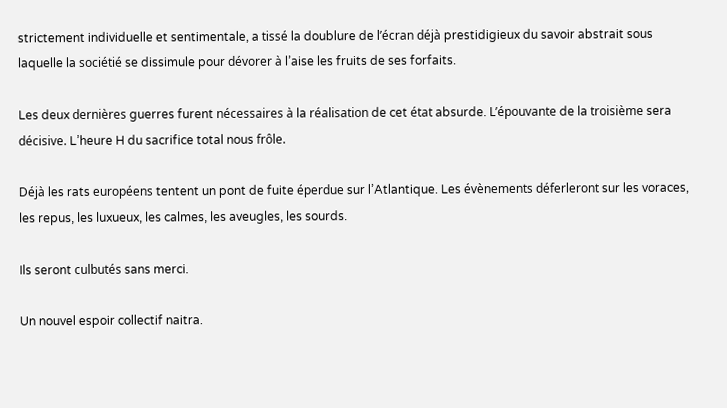strictement individuelle et sentimentale, a tissé la doublure de l’écran déjà prestidigieux du savoir abstrait sous laquelle la sociétié se dissimule pour dévorer à l’aise les fruits de ses forfaits.

Les deux dernières guerres furent nécessaires à la réalisation de cet état absurde. L’épouvante de la troisième sera décisive. L’heure H du sacrifice total nous frôle.

Déjà les rats européens tentent un pont de fuite éperdue sur l’Atlantique. Les évènements déferleront sur les voraces, les repus, les luxueux, les calmes, les aveugles, les sourds.

Ils seront culbutés sans merci.

Un nouvel espoir collectif naitra.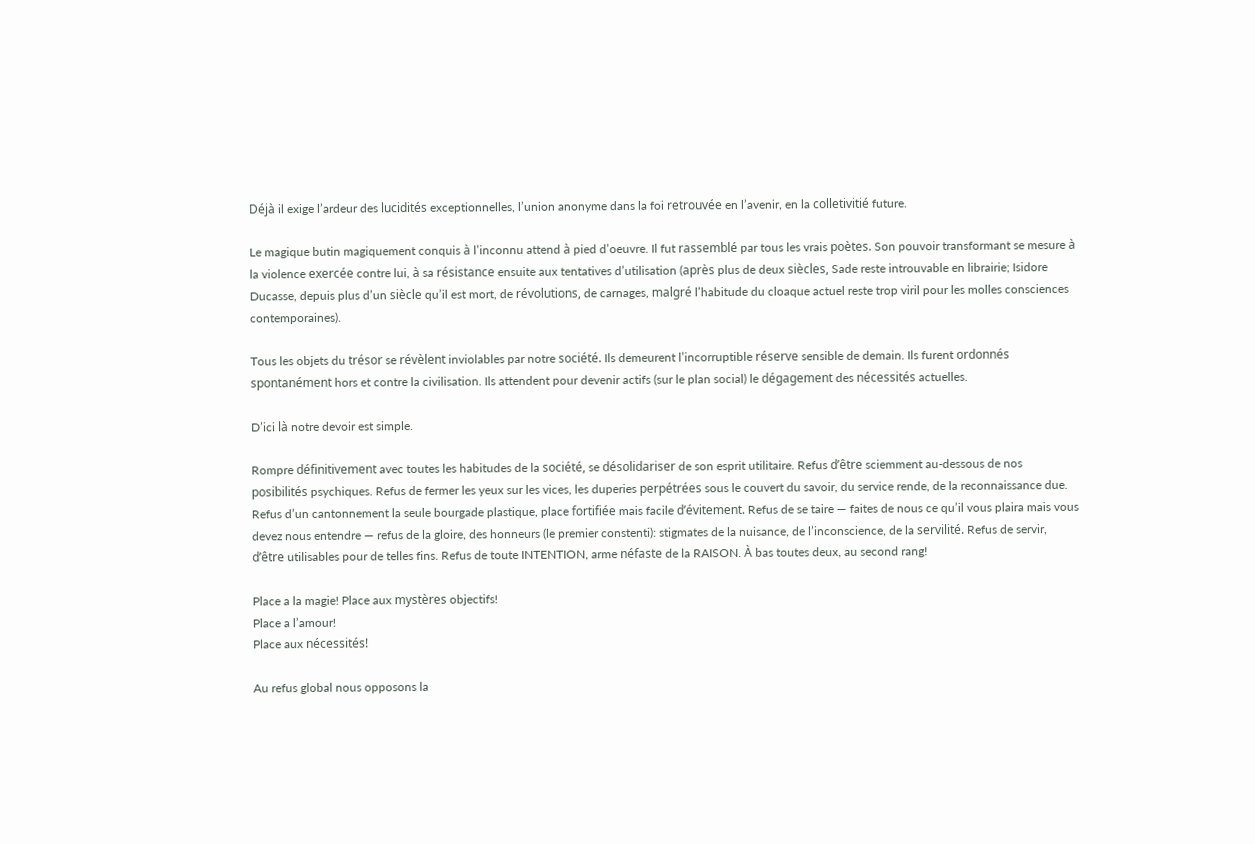Déjà il exige l’ardeur des lucidités exceptionnelles, l’union anonyme dans la foi retrouvée en l’avenir, en la colletivitié future.

Le magique butin magiquement conquis à l’inconnu attend à pied d’oeuvre. Il fut rassemblé par tous les vrais poètes. Son pouvoir transformant se mesure à la violence exercée contre lui, à sa résistance ensuite aux tentatives d’utilisation (après plus de deux siècles, Sade reste introuvable en librairie; Isidore Ducasse, depuis plus d’un siècle qu’il est mort, de révolutions, de carnages, malgré l’habitude du cloaque actuel reste trop viril pour les molles consciences contemporaines).

Tous les objets du trésor se révèlent inviolables par notre société. Ils demeurent l’incorruptible réserve sensible de demain. Ils furent ordonnés spontanément hors et contre la civilisation. Ils attendent pour devenir actifs (sur le plan social) le dégagement des nécessités actuelles.

D’ici là notre devoir est simple.

Rompre définitivement avec toutes les habitudes de la société, se désolidariser de son esprit utilitaire. Refus d’être sciemment au-dessous de nos posibilités psychiques. Refus de fermer les yeux sur les vices, les duperies perpétrées sous le couvert du savoir, du service rende, de la reconnaissance due. Refus d’un cantonnement la seule bourgade plastique, place fortifiée mais facile d’évitement. Refus de se taire — faites de nous ce qu’il vous plaira mais vous devez nous entendre — refus de la gloire, des honneurs (le premier constenti): stigmates de la nuisance, de l’inconscience, de la servilité. Refus de servir, d’être utilisables pour de telles fins. Refus de toute INTENTION, arme néfaste de la RAISON. À bas toutes deux, au second rang!

Place a la magie! Place aux mystères objectifs!
Place a l’amour!
Place aux nécessités!

Au refus global nous opposons la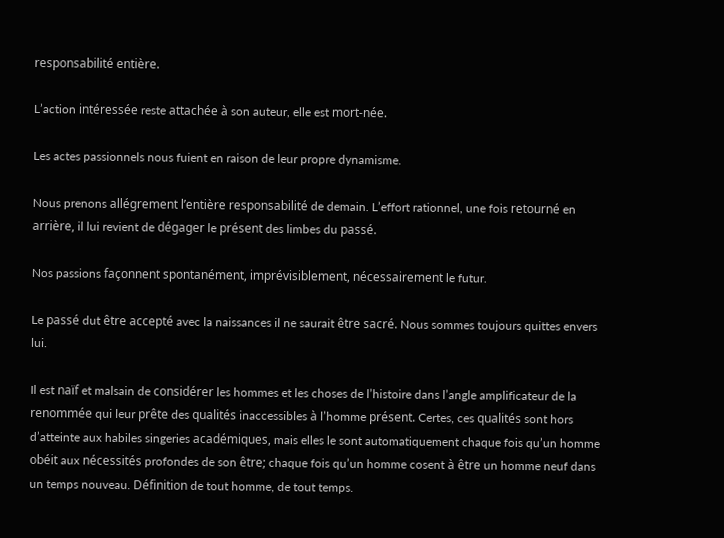responsabilité entière.

L’action intéressée reste attachée à son auteur, elle est mort-née.

Les actes passionnels nous fuient en raison de leur propre dynamisme.

Nous prenons allégrement l’entière responsabilité de demain. L’effort rationnel, une fois retourné en arrière, il lui revient de dégager le présent des limbes du passé.

Nos passions façonnent spontanément, imprévisiblement, nécessairement le futur.

Le passé dut être accepté avec la naissances il ne saurait être sacré. Nous sommes toujours quittes envers lui.

Il est naïf et malsain de considérer les hommes et les choses de l’histoire dans l’angle amplificateur de la renommée qui leur prête des qualités inaccessibles à l’homme présent. Certes, ces qualités sont hors d’atteinte aux habiles singeries académiques, mais elles le sont automatiquement chaque fois qu’un homme obéit aux nécessités profondes de son être; chaque fois qu’un homme cosent à être un homme neuf dans un temps nouveau. Définition de tout homme, de tout temps.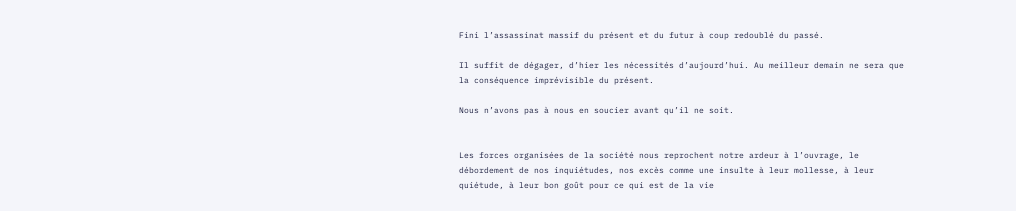Fini l’assassinat massif du présent et du futur à coup redoublé du passé.

Il suffit de dégager, d’hier les nécessités d’aujourd’hui. Au meilleur demain ne sera que la conséquence imprévisible du présent.

Nous n’avons pas à nous en soucier avant qu’il ne soit.


Les forces organisées de la société nous reprochent notre ardeur à l’ouvrage, le débordement de nos inquiétudes, nos excès comme une insulte à leur mollesse, à leur quiétude, à leur bon goût pour ce qui est de la vie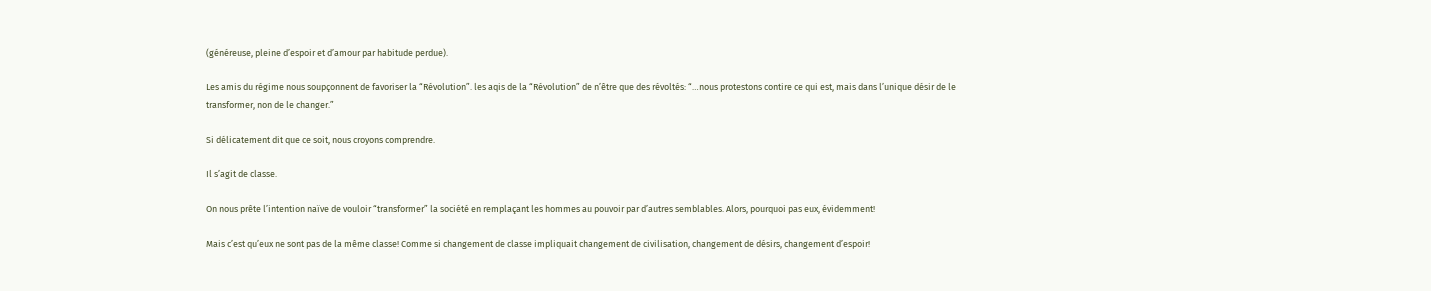(généreuse, pleine d’espoir et d’amour par habitude perdue).

Les amis du régime nous soupçonnent de favoriser la “Révolution”. les aqis de la “Révolution” de n’être que des révoltés: “…nous protestons contire ce qui est, mais dans l’unique désir de le transformer, non de le changer.”

Si délicatement dit que ce soit, nous croyons comprendre.

Il s’agit de classe.

On nous prête l’intention naïve de vouloir “transformer” la société en remplaçant les hommes au pouvoir par d’autres semblables. Alors, pourquoi pas eux, évidemment!

Mais c’est qu’eux ne sont pas de la même classe! Comme si changement de classe impliquait changement de civilisation, changement de désirs, changement d’espoir!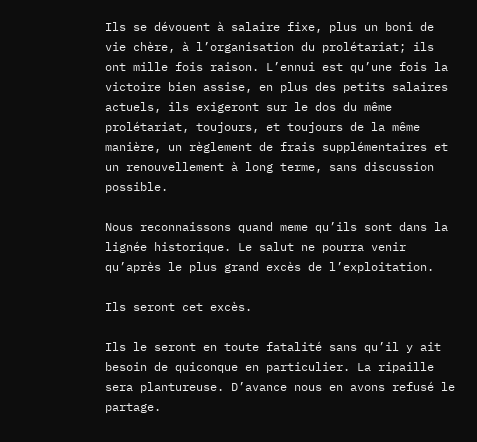Ils se dévouent à salaire fixe, plus un boni de vie chère, à l’organisation du prolétariat; ils ont mille fois raison. L’ennui est qu’une fois la victoire bien assise, en plus des petits salaires actuels, ils exigeront sur le dos du même prolétariat, toujours, et toujours de la même manière, un règlement de frais supplémentaires et un renouvellement à long terme, sans discussion possible.

Nous reconnaissons quand meme qu’ils sont dans la lignée historique. Le salut ne pourra venir qu’après le plus grand excès de l’exploitation.

Ils seront cet excès.

Ils le seront en toute fatalité sans qu’il y ait besoin de quiconque en particulier. La ripaille sera plantureuse. D’avance nous en avons refusé le partage.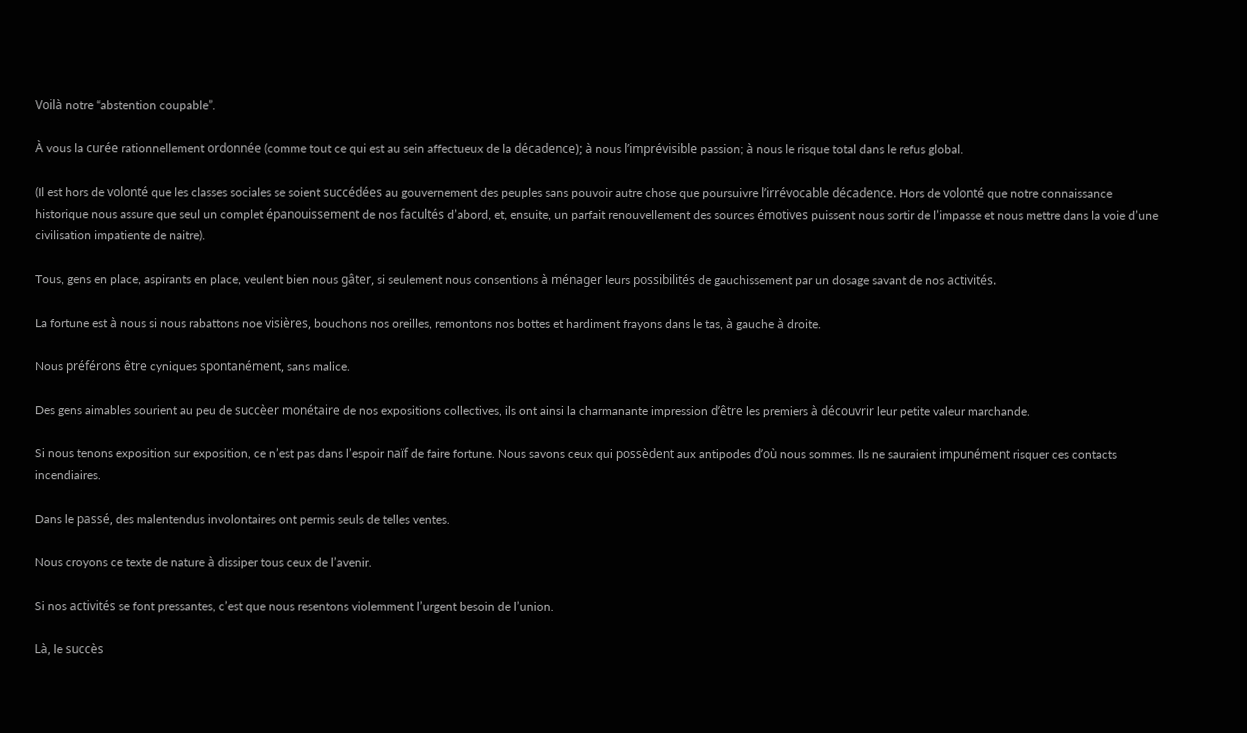Voilà notre “abstention coupable”.

À vous la curée rationnellement ordonnée (comme tout ce qui est au sein affectueux de la décadence); à nous l’imprévisible passion; à nous le risque total dans le refus global.

(Il est hors de volonté que les classes sociales se soient succédées au gouvernement des peuples sans pouvoir autre chose que poursuivre l’irrévocable décadence. Hors de volonté que notre connaissance historique nous assure que seul un complet épanouissement de nos facultés d’abord, et, ensuite, un parfait renouvellement des sources émotives puissent nous sortir de l’impasse et nous mettre dans la voie d’une civilisation impatiente de naitre).

Tous, gens en place, aspirants en place, veulent bien nous gâter, si seulement nous consentions à ménager leurs possibilités de gauchissement par un dosage savant de nos activités.

La fortune est à nous si nous rabattons noe visières, bouchons nos oreilles, remontons nos bottes et hardiment frayons dans le tas, à gauche à droite.

Nous préférons être cyniques spontanément, sans malice.

Des gens aimables sourient au peu de succèer monétaire de nos expositions collectives, ils ont ainsi la charmanante impression d’être les premiers à découvrir leur petite valeur marchande.

Si nous tenons exposition sur exposition, ce n’est pas dans l’espoir naïf de faire fortune. Nous savons ceux qui possèdent aux antipodes d’où nous sommes. Ils ne sauraient impunément risquer ces contacts incendiaires.

Dans le passé, des malentendus involontaires ont permis seuls de telles ventes.

Nous croyons ce texte de nature à dissiper tous ceux de l’avenir.

Si nos activités se font pressantes, c’est que nous resentons violemment l’urgent besoin de l’union.

Là, le succès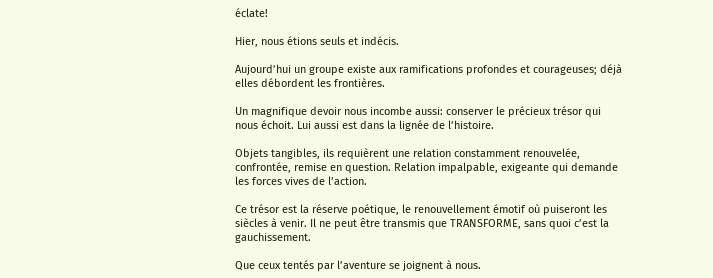éclate!

Hier, nous étions seuls et indécis.

Aujourd’hui un groupe existe aux ramifications profondes et courageuses; déjà elles débordent les frontières.

Un magnifique devoir nous incombe aussi: conserver le précieux trésor qui nous échoit. Lui aussi est dans la lignée de l’histoire.

Objets tangibles, ils requièrent une relation constamment renouvelée, confrontée, remise en question. Relation impalpable, exigeante qui demande les forces vives de l’action.

Ce trésor est la réserve poétique, le renouvellement émotif où puiseront les siècles à venir. Il ne peut être transmis que TRANSFORME, sans quoi c’est la gauchissement.

Que ceux tentés par l’aventure se joignent à nous.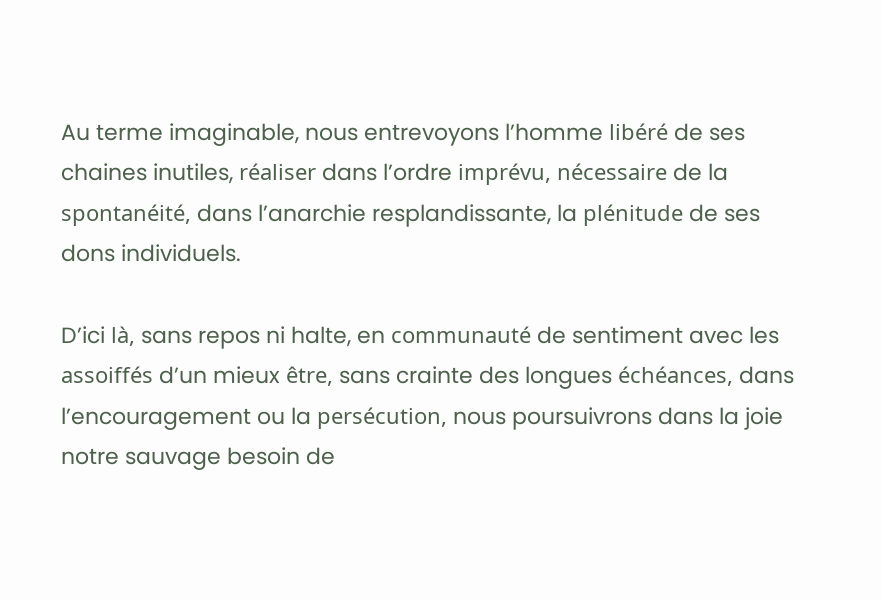Au terme imaginable, nous entrevoyons l’homme libéré de ses chaines inutiles, réaliser dans l’ordre imprévu, nécessaire de la spontanéité, dans l’anarchie resplandissante, la plénitude de ses dons individuels.

D’ici là, sans repos ni halte, en communauté de sentiment avec les assoiffés d’un mieux être, sans crainte des longues échéances, dans l’encouragement ou la persécution, nous poursuivrons dans la joie notre sauvage besoin de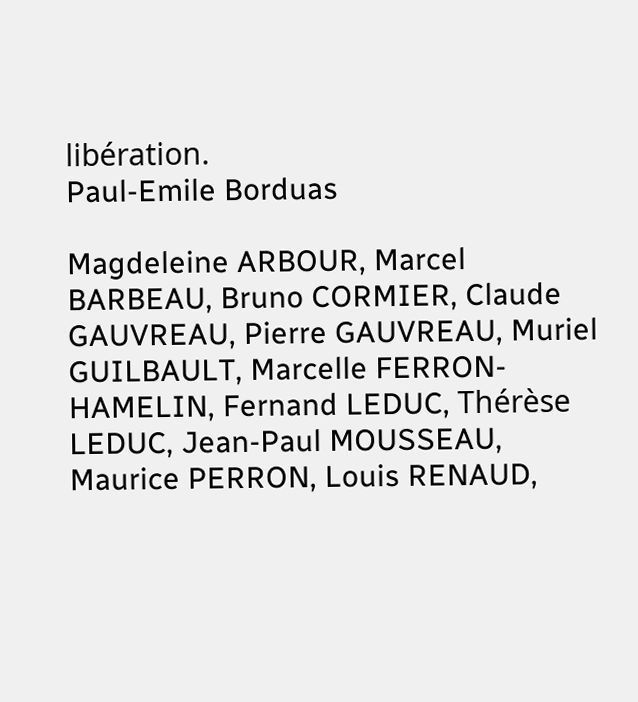libération.
Paul-Emile Borduas

Magdeleine ARBOUR, Marcel BARBEAU, Bruno CORMIER, Claude GAUVREAU, Pierre GAUVREAU, Muriel GUILBAULT, Marcelle FERRON-HAMELIN, Fernand LEDUC, Thérèse LEDUC, Jean-Paul MOUSSEAU, Maurice PERRON, Louis RENAUD,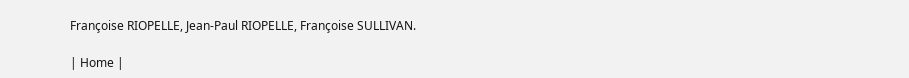Françoise RIOPELLE, Jean-Paul RIOPELLE, Françoise SULLIVAN.

| Home |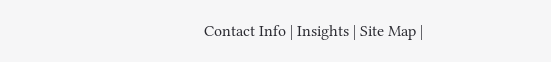Contact Info | Insights | Site Map |